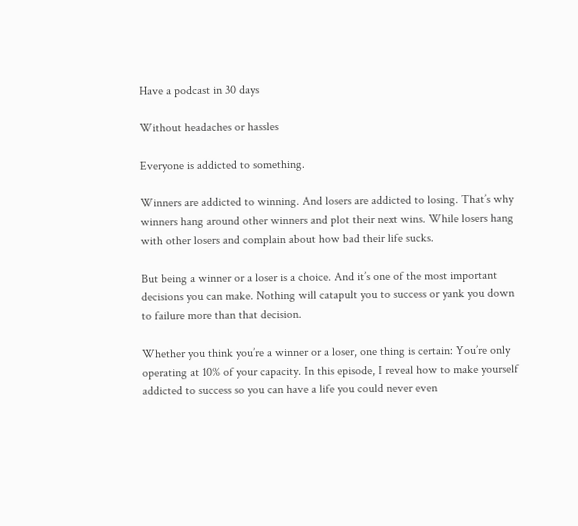Have a podcast in 30 days

Without headaches or hassles

Everyone is addicted to something.

Winners are addicted to winning. And losers are addicted to losing. That’s why winners hang around other winners and plot their next wins. While losers hang with other losers and complain about how bad their life sucks.

But being a winner or a loser is a choice. And it’s one of the most important decisions you can make. Nothing will catapult you to success or yank you down to failure more than that decision.

Whether you think you’re a winner or a loser, one thing is certain: You’re only operating at 10% of your capacity. In this episode, I reveal how to make yourself addicted to success so you can have a life you could never even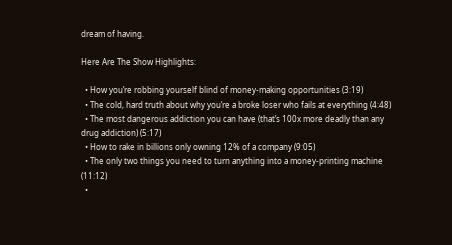dream of having.

Here Are The Show Highlights:

  • How you’re robbing yourself blind of money-making opportunities (3:19)
  • The cold, hard truth about why you’re a broke loser who fails at everything (4:48)
  • The most dangerous addiction you can have (that’s 100x more deadly than any drug addiction) (5:17)
  • How to rake in billions only owning 12% of a company (9:05)
  • The only two things you need to turn anything into a money-printing machine (11:12)
  •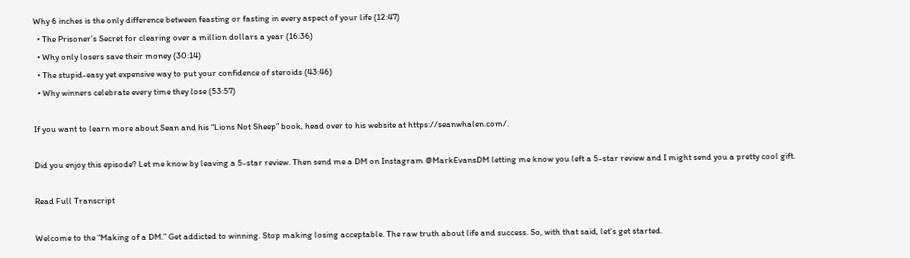Why 6 inches is the only difference between feasting or fasting in every aspect of your life (12:47)
  • The Prisoner’s Secret for clearing over a million dollars a year (16:36)
  • Why only losers save their money (30:14)
  • The stupid-easy yet expensive way to put your confidence of steroids (43:46)
  • Why winners celebrate every time they lose (53:57)

If you want to learn more about Sean and his “Lions Not Sheep” book, head over to his website at https://seanwhalen.com/.

Did you enjoy this episode? Let me know by leaving a 5-star review. Then send me a DM on Instagram @MarkEvansDM letting me know you left a 5-star review and I might send you a pretty cool gift.

Read Full Transcript

Welcome to the “Making of a DM.” Get addicted to winning. Stop making losing acceptable. The raw truth about life and success. So, with that said, let's get started.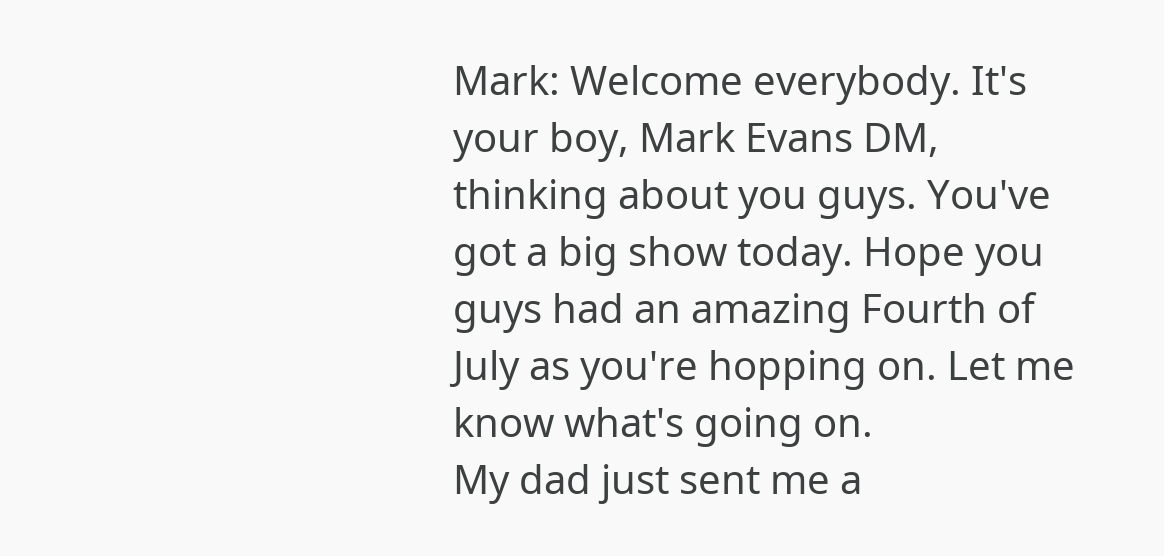Mark: Welcome everybody. It's your boy, Mark Evans DM, thinking about you guys. You've got a big show today. Hope you guys had an amazing Fourth of July as you're hopping on. Let me know what's going on.
My dad just sent me a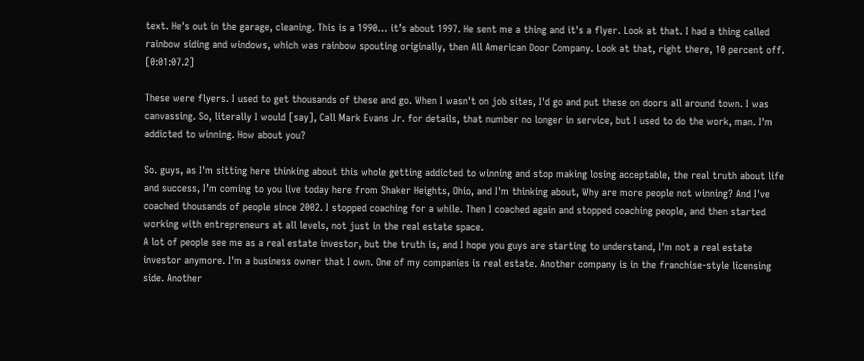text. He's out in the garage, cleaning. This is a 1990… it’s about 1997. He sent me a thing and it's a flyer. Look at that. I had a thing called rainbow siding and windows, which was rainbow spouting originally, then All American Door Company. Look at that, right there, 10 percent off. [0:01:07.2]

These were flyers. I used to get thousands of these and go. When I wasn't on job sites, I'd go and put these on doors all around town. I was canvassing. So, literally I would [say], Call Mark Evans Jr. for details, that number no longer in service, but I used to do the work, man. I'm addicted to winning. How about you?

So. guys, as I'm sitting here thinking about this whole getting addicted to winning and stop making losing acceptable, the real truth about life and success, I’m coming to you live today here from Shaker Heights, Ohio, and I'm thinking about, Why are more people not winning? And I've coached thousands of people since 2002. I stopped coaching for a while. Then I coached again and stopped coaching people, and then started working with entrepreneurs at all levels, not just in the real estate space.
A lot of people see me as a real estate investor, but the truth is, and I hope you guys are starting to understand, I'm not a real estate investor anymore. I'm a business owner that I own. One of my companies is real estate. Another company is in the franchise-style licensing side. Another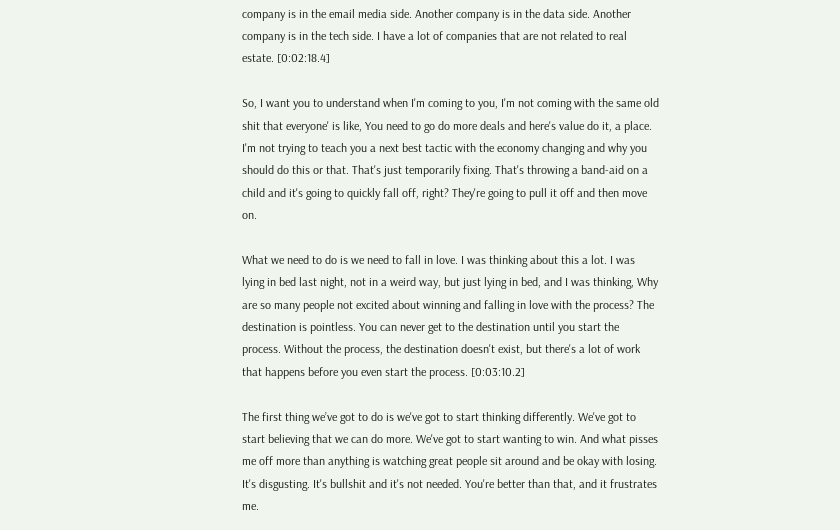company is in the email media side. Another company is in the data side. Another company is in the tech side. I have a lot of companies that are not related to real estate. [0:02:18.4]

So, I want you to understand when I'm coming to you, I'm not coming with the same old shit that everyone' is like, You need to go do more deals and here's value do it, a place. I'm not trying to teach you a next best tactic with the economy changing and why you should do this or that. That's just temporarily fixing. That's throwing a band-aid on a child and it's going to quickly fall off, right? They're going to pull it off and then move on.

What we need to do is we need to fall in love. I was thinking about this a lot. I was lying in bed last night, not in a weird way, but just lying in bed, and I was thinking, Why are so many people not excited about winning and falling in love with the process? The destination is pointless. You can never get to the destination until you start the process. Without the process, the destination doesn't exist, but there's a lot of work that happens before you even start the process. [0:03:10.2]

The first thing we’ve got to do is we've got to start thinking differently. We've got to start believing that we can do more. We've got to start wanting to win. And what pisses me off more than anything is watching great people sit around and be okay with losing. It's disgusting. It's bullshit and it's not needed. You're better than that, and it frustrates me.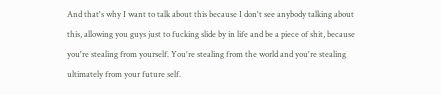And that's why I want to talk about this because I don't see anybody talking about this, allowing you guys just to fucking slide by in life and be a piece of shit, because you're stealing from yourself. You're stealing from the world and you're stealing ultimately from your future self.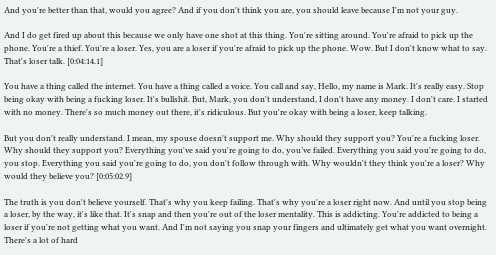And you're better than that, would you agree? And if you don't think you are, you should leave because I'm not your guy.

And I do get fired up about this because we only have one shot at this thing. You're sitting around. You're afraid to pick up the phone. You're a thief. You're a loser. Yes, you are a loser if you're afraid to pick up the phone. Wow. But I don't know what to say. That's loser talk. [0:04:14.1]

You have a thing called the internet. You have a thing called a voice. You call and say, Hello, my name is Mark. It's really easy. Stop being okay with being a fucking loser. It's bullshit. But, Mark, you don't understand, I don't have any money. I don't care. I started with no money. There's so much money out there, it's ridiculous. But you're okay with being a loser, keep talking.

But you don't really understand. I mean, my spouse doesn't support me. Why should they support you? You're a fucking loser. Why should they support you? Everything you've said you're going to do, you’ve failed. Everything you said you're going to do, you stop. Everything you said you're going to do, you don't follow through with. Why wouldn't they think you're a loser? Why would they believe you? [0:05:02.9]

The truth is you don't believe yourself. That's why you keep failing. That's why you're a loser right now. And until you stop being a loser, by the way, it's like that. It's snap and then you're out of the loser mentality. This is addicting. You're addicted to being a loser if you're not getting what you want. And I'm not saying you snap your fingers and ultimately get what you want overnight. There's a lot of hard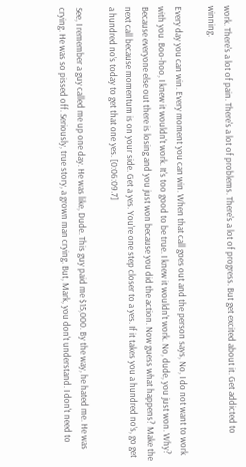work. There's a lot of pain. There's a lot of problems. There's a lot of progress. But get excited about it. Get addicted to winning.

Every day you can win. Every moment you can win. When that call goes out and the person says, No, I do not want to work with you. Boo-hoo, I knew it wouldn't work. It's too good to be true. I knew it wouldn't work. No, dude, you just won. Why? Because everyone else out there is losing and you just won because you did the action. Now guess what happens? Make the next call because momentum is on your side. Get a yes. You're one step closer to a yes. If it takes you a hundred no’s, go get a hundred no’s today to get that one yes. [0:06:09.7]

See, I remember a guy called me up one day. He was like, Dude. This guy paid me $15,000. By the way, he hated me. He was crying. He was so pissed off. Seriously, true story, a grown man crying. But, Mark, you don't understand. I don't need to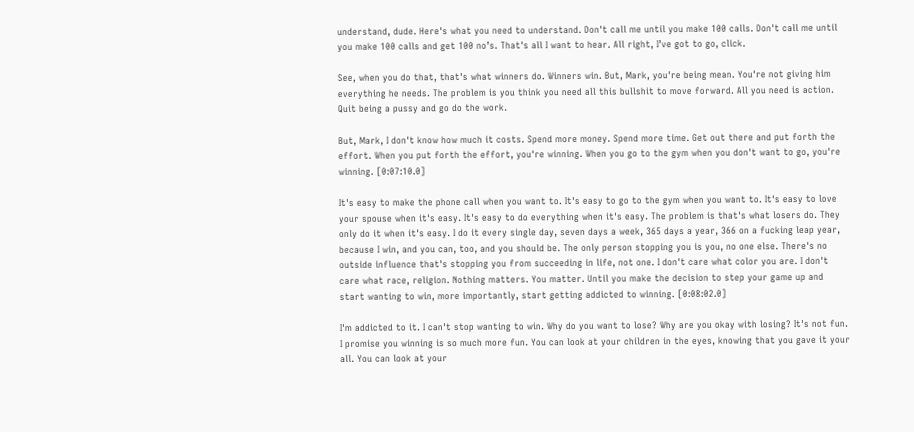understand, dude. Here's what you need to understand. Don't call me until you make 100 calls. Don't call me until you make 100 calls and get 100 no’s. That's all I want to hear. All right, I’ve got to go, click.

See, when you do that, that's what winners do. Winners win. But, Mark, you're being mean. You're not giving him everything he needs. The problem is you think you need all this bullshit to move forward. All you need is action. Quit being a pussy and go do the work.

But, Mark, I don't know how much it costs. Spend more money. Spend more time. Get out there and put forth the effort. When you put forth the effort, you're winning. When you go to the gym when you don't want to go, you're winning. [0:07:10.0]

It's easy to make the phone call when you want to. It's easy to go to the gym when you want to. It's easy to love your spouse when it's easy. It's easy to do everything when it's easy. The problem is that's what losers do. They only do it when it's easy. I do it every single day, seven days a week, 365 days a year, 366 on a fucking leap year, because I win, and you can, too, and you should be. The only person stopping you is you, no one else. There's no outside influence that's stopping you from succeeding in life, not one. I don't care what color you are. I don't care what race, religion. Nothing matters. You matter. Until you make the decision to step your game up and start wanting to win, more importantly, start getting addicted to winning. [0:08:02.0]

I'm addicted to it. I can't stop wanting to win. Why do you want to lose? Why are you okay with losing? It's not fun. I promise you winning is so much more fun. You can look at your children in the eyes, knowing that you gave it your all. You can look at your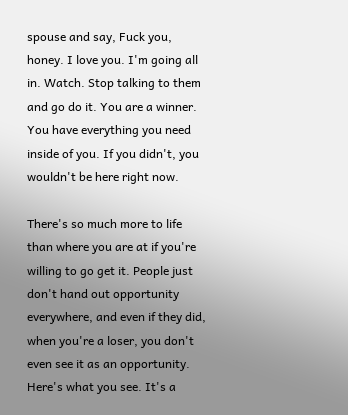spouse and say, Fuck you, honey. I love you. I'm going all in. Watch. Stop talking to them and go do it. You are a winner. You have everything you need inside of you. If you didn't, you wouldn't be here right now.

There's so much more to life than where you are at if you're willing to go get it. People just don't hand out opportunity everywhere, and even if they did, when you're a loser, you don't even see it as an opportunity. Here's what you see. It's a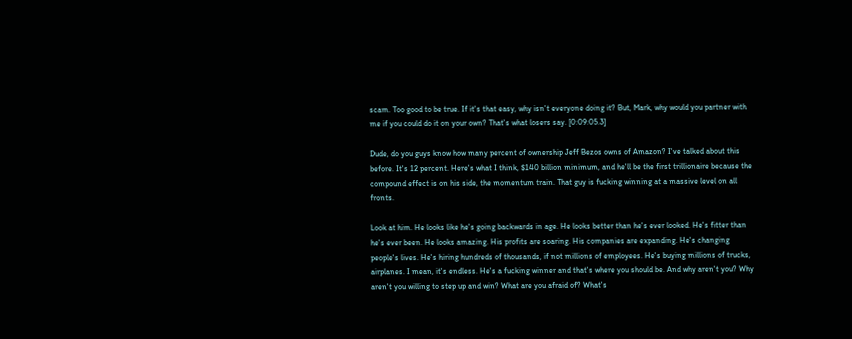scam. Too good to be true. If it's that easy, why isn't everyone doing it? But, Mark, why would you partner with me if you could do it on your own? That's what losers say. [0:09:05.3]

Dude, do you guys know how many percent of ownership Jeff Bezos owns of Amazon? I've talked about this before. It's 12 percent. Here's what I think, $140 billion minimum, and he'll be the first trillionaire because the compound effect is on his side, the momentum train. That guy is fucking winning at a massive level on all fronts.

Look at him. He looks like he's going backwards in age. He looks better than he's ever looked. He's fitter than he's ever been. He looks amazing. His profits are soaring. His companies are expanding. He's changing people's lives. He's hiring hundreds of thousands, if not millions of employees. He's buying millions of trucks, airplanes. I mean, it's endless. He's a fucking winner and that's where you should be. And why aren't you? Why aren't you willing to step up and win? What are you afraid of? What's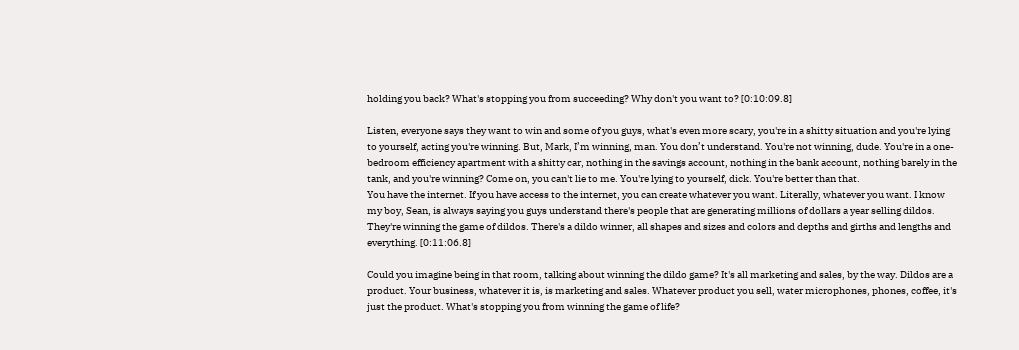holding you back? What's stopping you from succeeding? Why don't you want to? [0:10:09.8]

Listen, everyone says they want to win and some of you guys, what's even more scary, you're in a shitty situation and you're lying to yourself, acting you're winning. But, Mark, I’m winning, man. You don’t understand. You're not winning, dude. You're in a one-bedroom efficiency apartment with a shitty car, nothing in the savings account, nothing in the bank account, nothing barely in the tank, and you're winning? Come on, you can't lie to me. You're lying to yourself, dick. You're better than that.
You have the internet. If you have access to the internet, you can create whatever you want. Literally, whatever you want. I know my boy, Sean, is always saying you guys understand there's people that are generating millions of dollars a year selling dildos. They're winning the game of dildos. There's a dildo winner, all shapes and sizes and colors and depths and girths and lengths and everything. [0:11:06.8]

Could you imagine being in that room, talking about winning the dildo game? It's all marketing and sales, by the way. Dildos are a product. Your business, whatever it is, is marketing and sales. Whatever product you sell, water microphones, phones, coffee, it's just the product. What's stopping you from winning the game of life?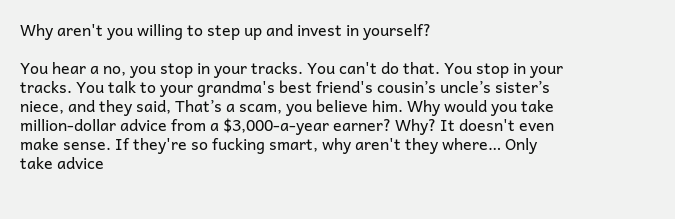Why aren't you willing to step up and invest in yourself?

You hear a no, you stop in your tracks. You can't do that. You stop in your tracks. You talk to your grandma's best friend's cousin’s uncle’s sister’s niece, and they said, That’s a scam, you believe him. Why would you take million-dollar advice from a $3,000-a-year earner? Why? It doesn't even make sense. If they're so fucking smart, why aren't they where… Only take advice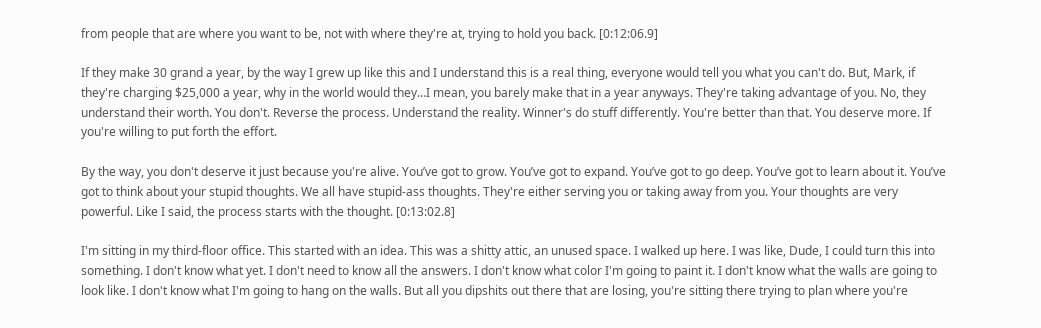from people that are where you want to be, not with where they're at, trying to hold you back. [0:12:06.9]

If they make 30 grand a year, by the way I grew up like this and I understand this is a real thing, everyone would tell you what you can't do. But, Mark, if they're charging $25,000 a year, why in the world would they…I mean, you barely make that in a year anyways. They're taking advantage of you. No, they understand their worth. You don't. Reverse the process. Understand the reality. Winner's do stuff differently. You're better than that. You deserve more. If you're willing to put forth the effort.

By the way, you don't deserve it just because you're alive. You’ve got to grow. You’ve got to expand. You’ve got to go deep. You’ve got to learn about it. You’ve got to think about your stupid thoughts. We all have stupid-ass thoughts. They're either serving you or taking away from you. Your thoughts are very powerful. Like I said, the process starts with the thought. [0:13:02.8]

I'm sitting in my third-floor office. This started with an idea. This was a shitty attic, an unused space. I walked up here. I was like, Dude, I could turn this into something. I don't know what yet. I don't need to know all the answers. I don't know what color I'm going to paint it. I don't know what the walls are going to look like. I don't know what I'm going to hang on the walls. But all you dipshits out there that are losing, you're sitting there trying to plan where you're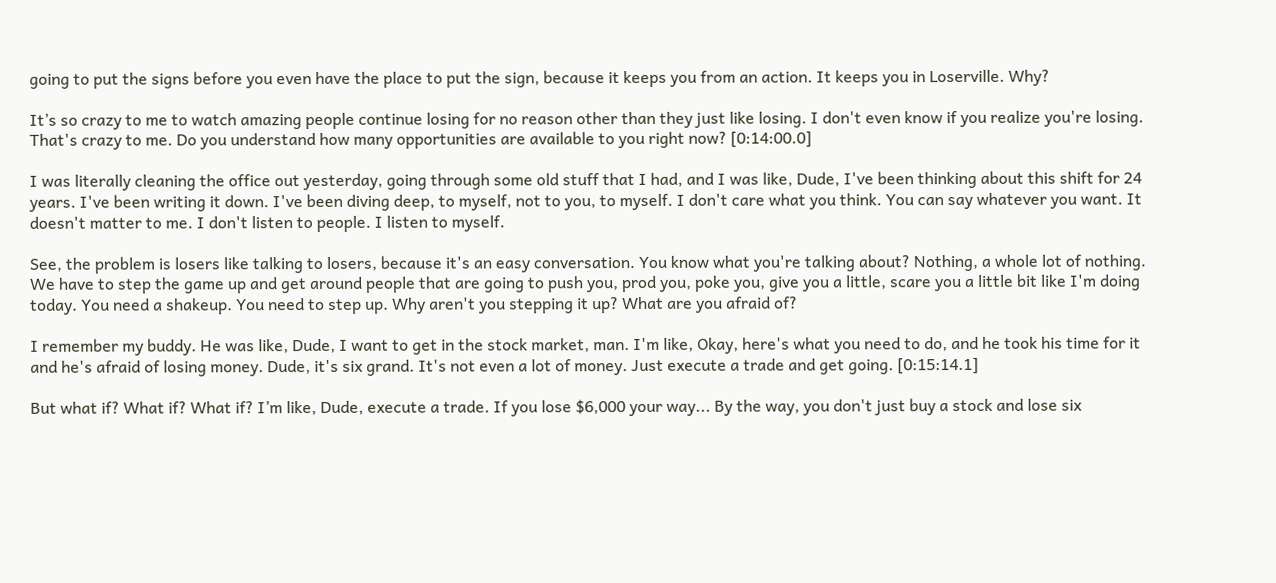going to put the signs before you even have the place to put the sign, because it keeps you from an action. It keeps you in Loserville. Why?

It’s so crazy to me to watch amazing people continue losing for no reason other than they just like losing. I don't even know if you realize you're losing. That's crazy to me. Do you understand how many opportunities are available to you right now? [0:14:00.0]

I was literally cleaning the office out yesterday, going through some old stuff that I had, and I was like, Dude, I've been thinking about this shift for 24 years. I've been writing it down. I've been diving deep, to myself, not to you, to myself. I don't care what you think. You can say whatever you want. It doesn't matter to me. I don't listen to people. I listen to myself.

See, the problem is losers like talking to losers, because it's an easy conversation. You know what you're talking about? Nothing, a whole lot of nothing. We have to step the game up and get around people that are going to push you, prod you, poke you, give you a little, scare you a little bit like I'm doing today. You need a shakeup. You need to step up. Why aren't you stepping it up? What are you afraid of?

I remember my buddy. He was like, Dude, I want to get in the stock market, man. I'm like, Okay, here's what you need to do, and he took his time for it and he's afraid of losing money. Dude, it's six grand. It's not even a lot of money. Just execute a trade and get going. [0:15:14.1]

But what if? What if? What if? I’m like, Dude, execute a trade. If you lose $6,000 your way... By the way, you don't just buy a stock and lose six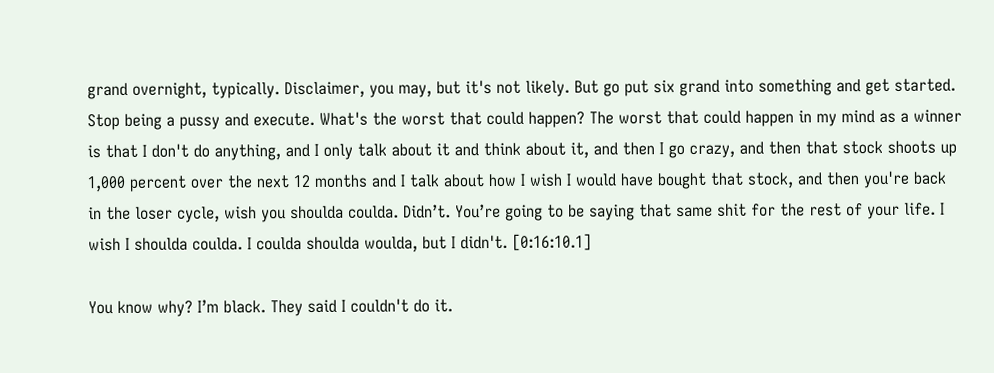grand overnight, typically. Disclaimer, you may, but it's not likely. But go put six grand into something and get started. Stop being a pussy and execute. What's the worst that could happen? The worst that could happen in my mind as a winner is that I don't do anything, and I only talk about it and think about it, and then I go crazy, and then that stock shoots up 1,000 percent over the next 12 months and I talk about how I wish I would have bought that stock, and then you're back in the loser cycle, wish you shoulda coulda. Didn’t. You’re going to be saying that same shit for the rest of your life. I wish I shoulda coulda. I coulda shoulda woulda, but I didn't. [0:16:10.1]

You know why? I’m black. They said I couldn't do it.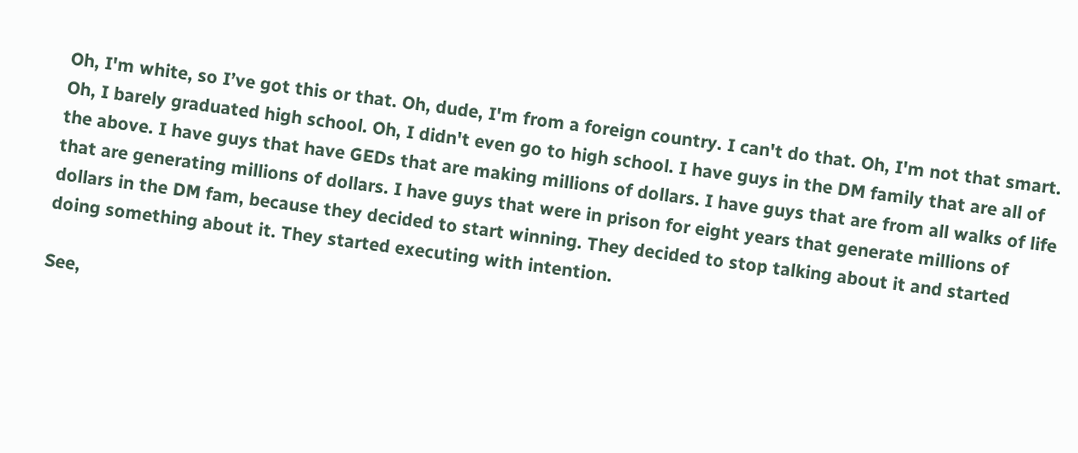Oh, I'm white, so I’ve got this or that. Oh, dude, I'm from a foreign country. I can't do that. Oh, I'm not that smart. Oh, I barely graduated high school. Oh, I didn't even go to high school. I have guys in the DM family that are all of the above. I have guys that have GEDs that are making millions of dollars. I have guys that are from all walks of life that are generating millions of dollars. I have guys that were in prison for eight years that generate millions of dollars in the DM fam, because they decided to start winning. They decided to stop talking about it and started doing something about it. They started executing with intention.

See,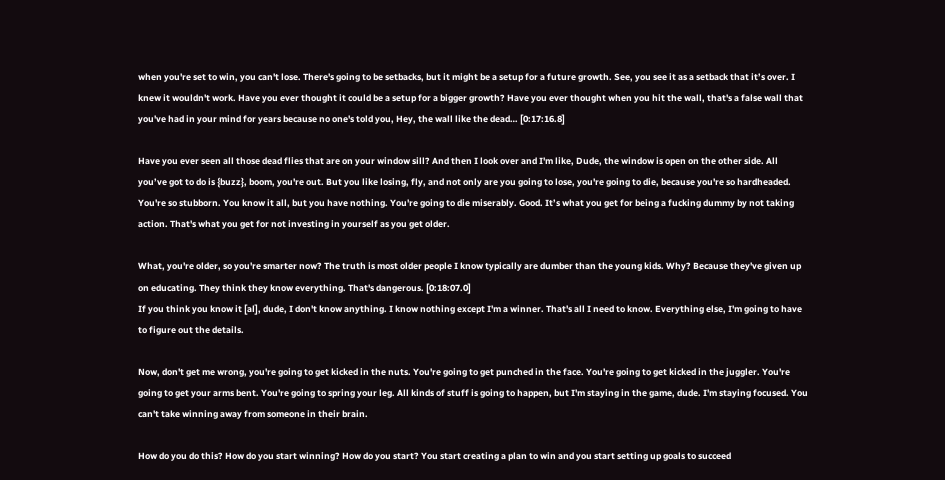when you're set to win, you can't lose. There's going to be setbacks, but it might be a setup for a future growth. See, you see it as a setback that it’s over. I knew it wouldn't work. Have you ever thought it could be a setup for a bigger growth? Have you ever thought when you hit the wall, that's a false wall that you've had in your mind for years because no one's told you, Hey, the wall like the dead… [0:17:16.8]

Have you ever seen all those dead flies that are on your window sill? And then I look over and I'm like, Dude, the window is open on the other side. All you’ve got to do is {buzz}, boom, you're out. But you like losing, fly, and not only are you going to lose, you're going to die, because you're so hardheaded. You're so stubborn. You know it all, but you have nothing. You're going to die miserably. Good. It’s what you get for being a fucking dummy by not taking action. That's what you get for not investing in yourself as you get older.

What, you're older, so you're smarter now? The truth is most older people I know typically are dumber than the young kids. Why? Because they've given up on educating. They think they know everything. That's dangerous. [0:18:07.0]
If you think you know it [al], dude, I don't know anything. I know nothing except I'm a winner. That's all I need to know. Everything else, I'm going to have to figure out the details.

Now, don't get me wrong, you're going to get kicked in the nuts. You're going to get punched in the face. You're going to get kicked in the juggler. You're going to get your arms bent. You're going to spring your leg. All kinds of stuff is going to happen, but I'm staying in the game, dude. I'm staying focused. You can't take winning away from someone in their brain.

How do you do this? How do you start winning? How do you start? You start creating a plan to win and you start setting up goals to succeed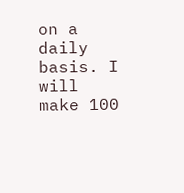on a daily basis. I will make 100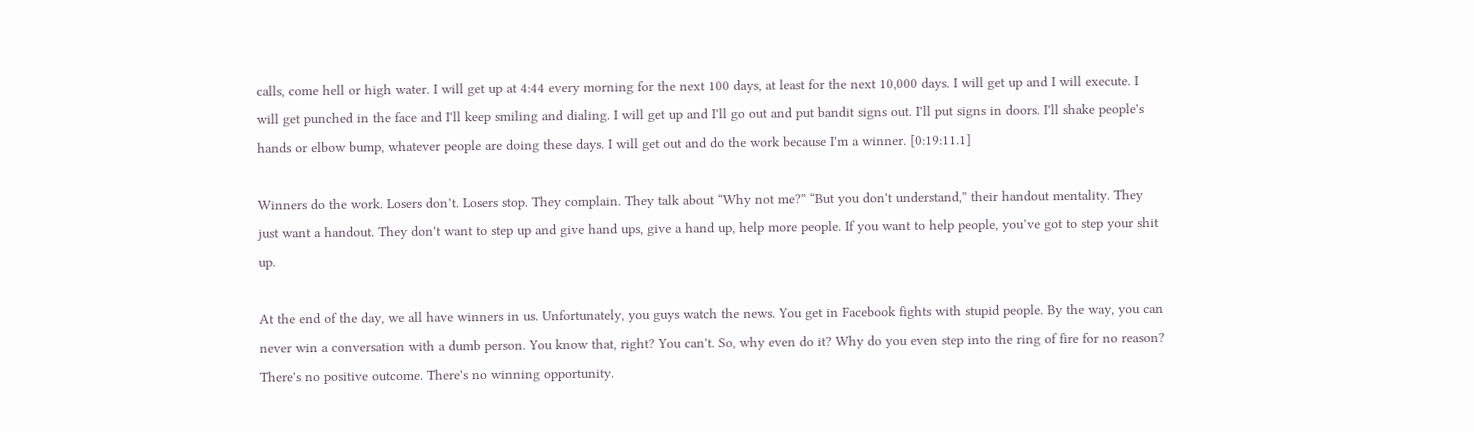calls, come hell or high water. I will get up at 4:44 every morning for the next 100 days, at least for the next 10,000 days. I will get up and I will execute. I will get punched in the face and I'll keep smiling and dialing. I will get up and I'll go out and put bandit signs out. I'll put signs in doors. I'll shake people's hands or elbow bump, whatever people are doing these days. I will get out and do the work because I'm a winner. [0:19:11.1]

Winners do the work. Losers don’t. Losers stop. They complain. They talk about “Why not me?” “But you don't understand,” their handout mentality. They just want a handout. They don't want to step up and give hand ups, give a hand up, help more people. If you want to help people, you’ve got to step your shit up.

At the end of the day, we all have winners in us. Unfortunately, you guys watch the news. You get in Facebook fights with stupid people. By the way, you can never win a conversation with a dumb person. You know that, right? You can't. So, why even do it? Why do you even step into the ring of fire for no reason? There's no positive outcome. There's no winning opportunity.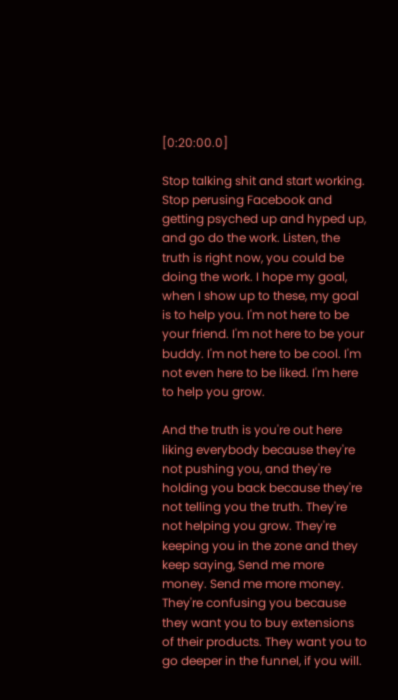[0:20:00.0]

Stop talking shit and start working. Stop perusing Facebook and getting psyched up and hyped up, and go do the work. Listen, the truth is right now, you could be doing the work. I hope my goal, when I show up to these, my goal is to help you. I'm not here to be your friend. I'm not here to be your buddy. I'm not here to be cool. I'm not even here to be liked. I'm here to help you grow.

And the truth is you're out here liking everybody because they're not pushing you, and they're holding you back because they're not telling you the truth. They're not helping you grow. They're keeping you in the zone and they keep saying, Send me more money. Send me more money. They're confusing you because they want you to buy extensions of their products. They want you to go deeper in the funnel, if you will.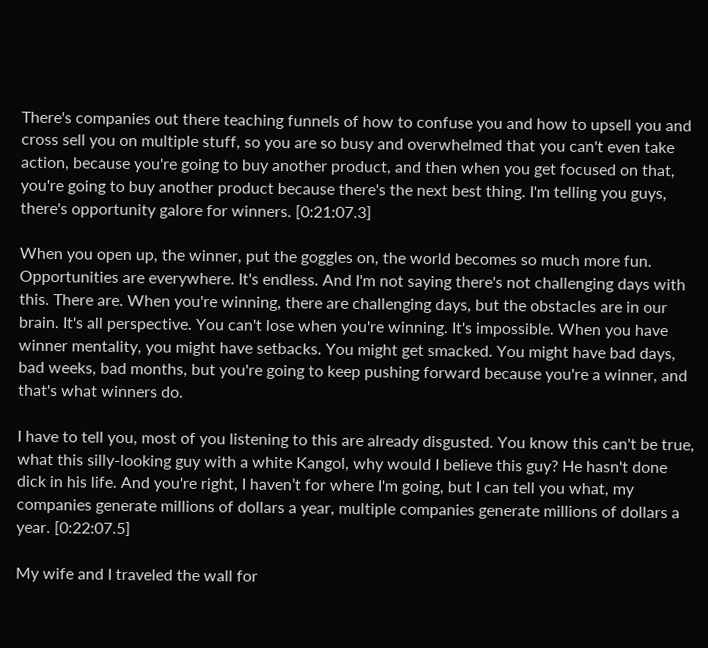There's companies out there teaching funnels of how to confuse you and how to upsell you and cross sell you on multiple stuff, so you are so busy and overwhelmed that you can't even take action, because you're going to buy another product, and then when you get focused on that, you're going to buy another product because there's the next best thing. I'm telling you guys, there's opportunity galore for winners. [0:21:07.3]

When you open up, the winner, put the goggles on, the world becomes so much more fun. Opportunities are everywhere. It's endless. And I'm not saying there's not challenging days with this. There are. When you're winning, there are challenging days, but the obstacles are in our brain. It's all perspective. You can't lose when you're winning. It's impossible. When you have winner mentality, you might have setbacks. You might get smacked. You might have bad days, bad weeks, bad months, but you're going to keep pushing forward because you're a winner, and that's what winners do.

I have to tell you, most of you listening to this are already disgusted. You know this can't be true, what this silly-looking guy with a white Kangol, why would I believe this guy? He hasn't done dick in his life. And you're right, I haven’t for where I'm going, but I can tell you what, my companies generate millions of dollars a year, multiple companies generate millions of dollars a year. [0:22:07.5]

My wife and I traveled the wall for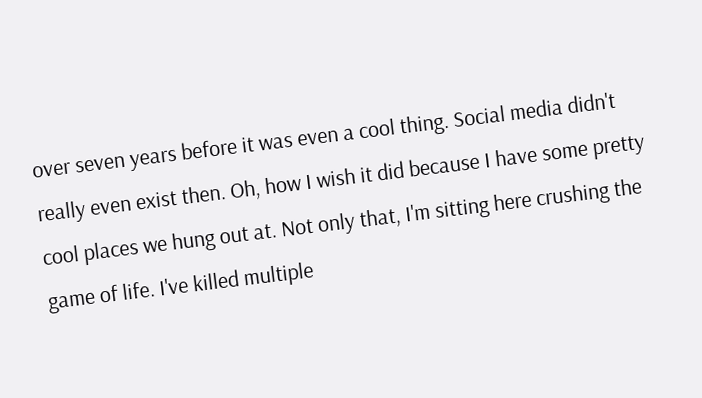over seven years before it was even a cool thing. Social media didn't really even exist then. Oh, how I wish it did because I have some pretty cool places we hung out at. Not only that, I'm sitting here crushing the game of life. I've killed multiple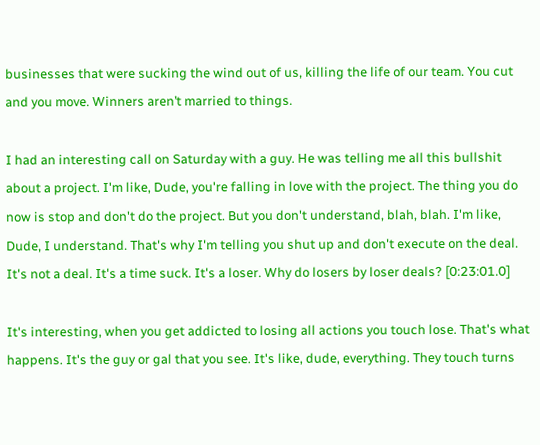businesses that were sucking the wind out of us, killing the life of our team. You cut and you move. Winners aren’t married to things.

I had an interesting call on Saturday with a guy. He was telling me all this bullshit about a project. I'm like, Dude, you're falling in love with the project. The thing you do now is stop and don't do the project. But you don't understand, blah, blah. I'm like, Dude, I understand. That's why I'm telling you shut up and don't execute on the deal. It's not a deal. It's a time suck. It's a loser. Why do losers by loser deals? [0:23:01.0]

It's interesting, when you get addicted to losing all actions you touch lose. That's what happens. It's the guy or gal that you see. It's like, dude, everything. They touch turns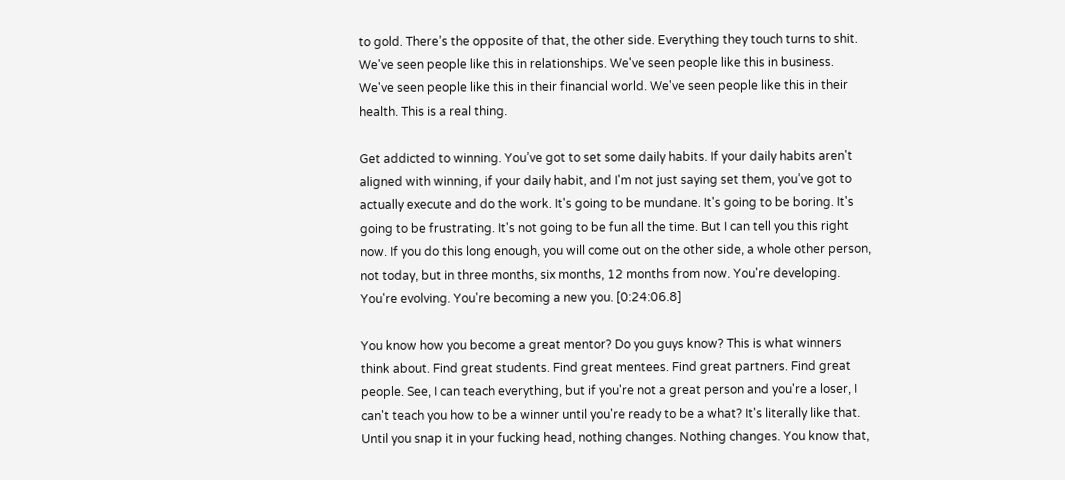to gold. There’s the opposite of that, the other side. Everything they touch turns to shit. We've seen people like this in relationships. We've seen people like this in business. We've seen people like this in their financial world. We've seen people like this in their health. This is a real thing.

Get addicted to winning. You’ve got to set some daily habits. If your daily habits aren't aligned with winning, if your daily habit, and I'm not just saying set them, you’ve got to actually execute and do the work. It's going to be mundane. It's going to be boring. It's going to be frustrating. It's not going to be fun all the time. But I can tell you this right now. If you do this long enough, you will come out on the other side, a whole other person, not today, but in three months, six months, 12 months from now. You're developing. You're evolving. You're becoming a new you. [0:24:06.8]

You know how you become a great mentor? Do you guys know? This is what winners think about. Find great students. Find great mentees. Find great partners. Find great people. See, I can teach everything, but if you're not a great person and you're a loser, I can't teach you how to be a winner until you're ready to be a what? It's literally like that. Until you snap it in your fucking head, nothing changes. Nothing changes. You know that,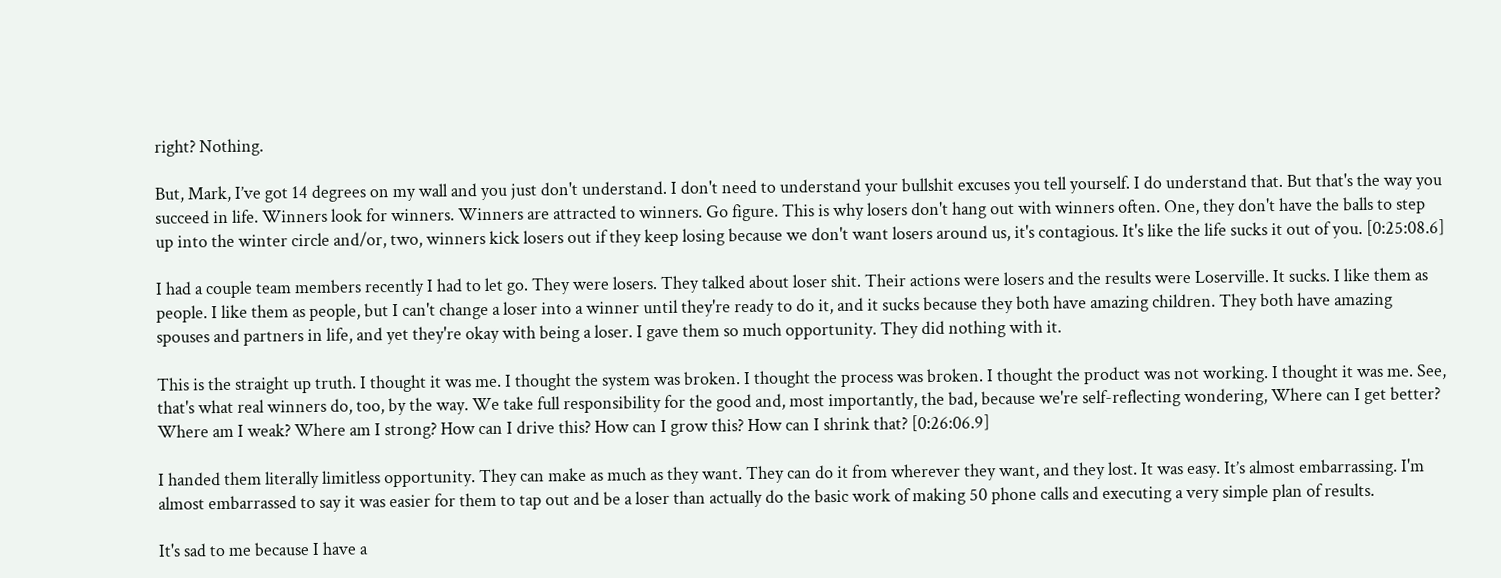right? Nothing.

But, Mark, I’ve got 14 degrees on my wall and you just don't understand. I don't need to understand your bullshit excuses you tell yourself. I do understand that. But that's the way you succeed in life. Winners look for winners. Winners are attracted to winners. Go figure. This is why losers don't hang out with winners often. One, they don't have the balls to step up into the winter circle and/or, two, winners kick losers out if they keep losing because we don't want losers around us, it's contagious. It's like the life sucks it out of you. [0:25:08.6]

I had a couple team members recently I had to let go. They were losers. They talked about loser shit. Their actions were losers and the results were Loserville. It sucks. I like them as people. I like them as people, but I can't change a loser into a winner until they're ready to do it, and it sucks because they both have amazing children. They both have amazing spouses and partners in life, and yet they're okay with being a loser. I gave them so much opportunity. They did nothing with it.

This is the straight up truth. I thought it was me. I thought the system was broken. I thought the process was broken. I thought the product was not working. I thought it was me. See, that's what real winners do, too, by the way. We take full responsibility for the good and, most importantly, the bad, because we're self-reflecting wondering, Where can I get better? Where am I weak? Where am I strong? How can I drive this? How can I grow this? How can I shrink that? [0:26:06.9]

I handed them literally limitless opportunity. They can make as much as they want. They can do it from wherever they want, and they lost. It was easy. It’s almost embarrassing. I'm almost embarrassed to say it was easier for them to tap out and be a loser than actually do the basic work of making 50 phone calls and executing a very simple plan of results.

It's sad to me because I have a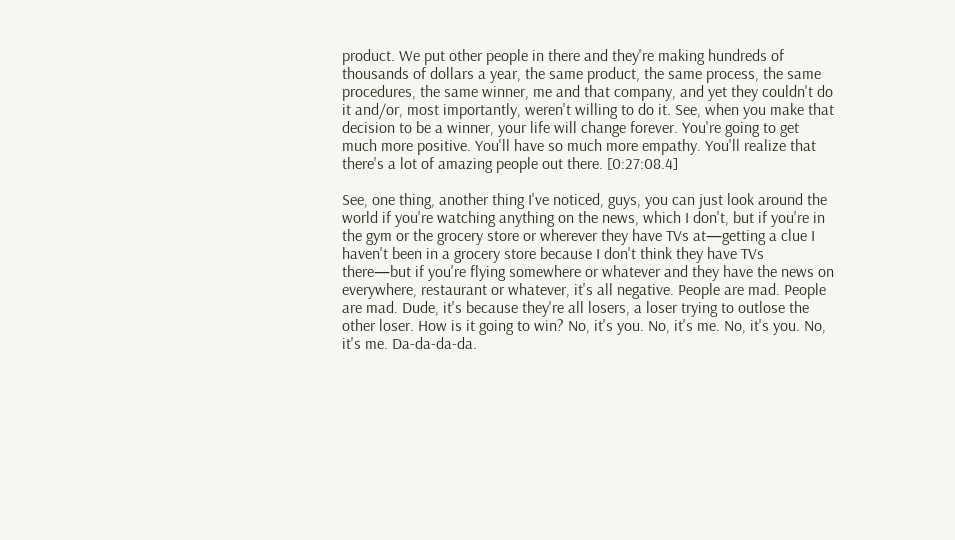product. We put other people in there and they're making hundreds of thousands of dollars a year, the same product, the same process, the same procedures, the same winner, me and that company, and yet they couldn't do it and/or, most importantly, weren't willing to do it. See, when you make that decision to be a winner, your life will change forever. You're going to get much more positive. You'll have so much more empathy. You'll realize that there's a lot of amazing people out there. [0:27:08.4]

See, one thing, another thing I've noticed, guys, you can just look around the world if you're watching anything on the news, which I don't, but if you're in the gym or the grocery store or wherever they have TVs at—getting a clue I haven't been in a grocery store because I don't think they have TVs there—but if you're flying somewhere or whatever and they have the news on everywhere, restaurant or whatever, it's all negative. People are mad. People are mad. Dude, it's because they're all losers, a loser trying to outlose the other loser. How is it going to win? No, it's you. No, it's me. No, it's you. No, it's me. Da-da-da-da.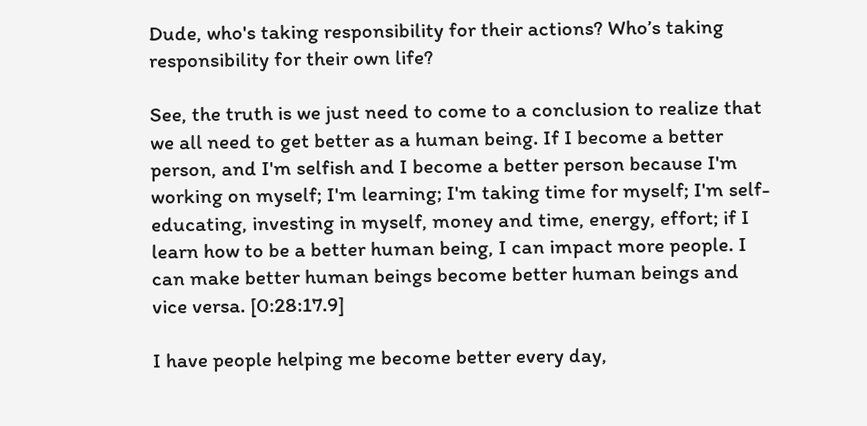Dude, who's taking responsibility for their actions? Who’s taking responsibility for their own life?

See, the truth is we just need to come to a conclusion to realize that we all need to get better as a human being. If I become a better person, and I'm selfish and I become a better person because I'm working on myself; I'm learning; I'm taking time for myself; I'm self-educating, investing in myself, money and time, energy, effort; if I learn how to be a better human being, I can impact more people. I can make better human beings become better human beings and vice versa. [0:28:17.9]

I have people helping me become better every day,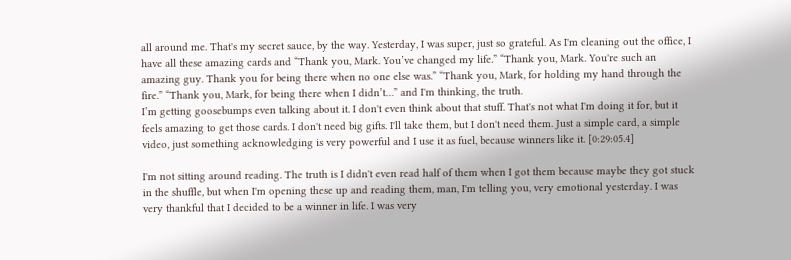all around me. That's my secret sauce, by the way. Yesterday, I was super, just so grateful. As I'm cleaning out the office, I have all these amazing cards and “Thank you, Mark. You’ve changed my life.” “Thank you, Mark. You're such an amazing guy. Thank you for being there when no one else was.” “Thank you, Mark, for holding my hand through the fire.” “Thank you, Mark, for being there when I didn’t…” and I'm thinking, the truth.
I’m getting goosebumps even talking about it. I don't even think about that stuff. That's not what I'm doing it for, but it feels amazing to get those cards. I don't need big gifts. I'll take them, but I don't need them. Just a simple card, a simple video, just something acknowledging is very powerful and I use it as fuel, because winners like it. [0:29:05.4]

I'm not sitting around reading. The truth is I didn't even read half of them when I got them because maybe they got stuck in the shuffle, but when I'm opening these up and reading them, man, I'm telling you, very emotional yesterday. I was very thankful that I decided to be a winner in life. I was very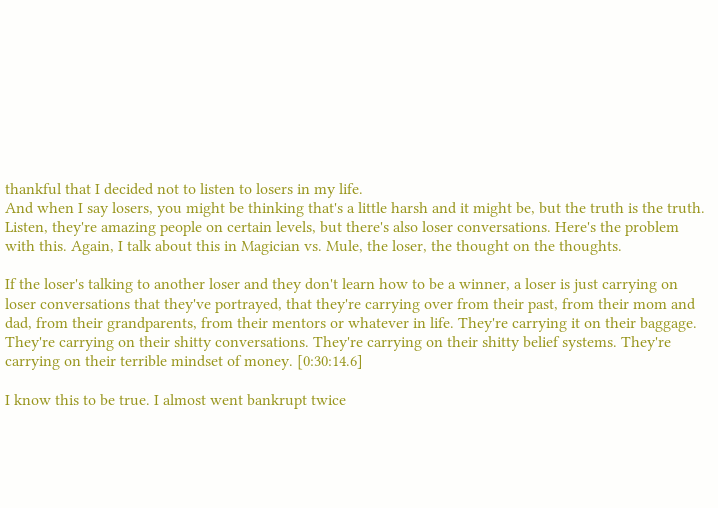thankful that I decided not to listen to losers in my life.
And when I say losers, you might be thinking that's a little harsh and it might be, but the truth is the truth. Listen, they're amazing people on certain levels, but there's also loser conversations. Here's the problem with this. Again, I talk about this in Magician vs. Mule, the loser, the thought on the thoughts.

If the loser's talking to another loser and they don't learn how to be a winner, a loser is just carrying on loser conversations that they've portrayed, that they're carrying over from their past, from their mom and dad, from their grandparents, from their mentors or whatever in life. They're carrying it on their baggage. They're carrying on their shitty conversations. They're carrying on their shitty belief systems. They're carrying on their terrible mindset of money. [0:30:14.6]

I know this to be true. I almost went bankrupt twice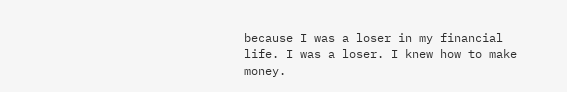because I was a loser in my financial life. I was a loser. I knew how to make money.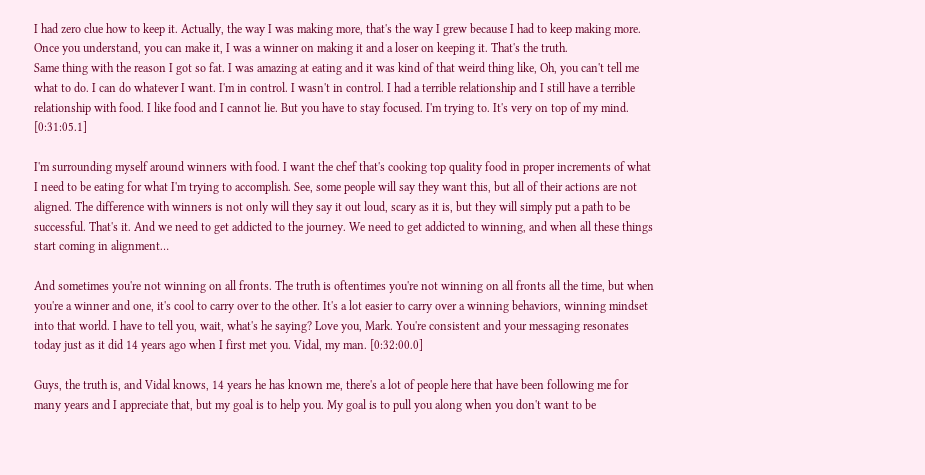I had zero clue how to keep it. Actually, the way I was making more, that's the way I grew because I had to keep making more. Once you understand, you can make it, I was a winner on making it and a loser on keeping it. That's the truth.
Same thing with the reason I got so fat. I was amazing at eating and it was kind of that weird thing like, Oh, you can't tell me what to do. I can do whatever I want. I'm in control. I wasn't in control. I had a terrible relationship and I still have a terrible relationship with food. I like food and I cannot lie. But you have to stay focused. I'm trying to. It's very on top of my mind. [0:31:05.1]

I'm surrounding myself around winners with food. I want the chef that's cooking top quality food in proper increments of what I need to be eating for what I'm trying to accomplish. See, some people will say they want this, but all of their actions are not aligned. The difference with winners is not only will they say it out loud, scary as it is, but they will simply put a path to be successful. That's it. And we need to get addicted to the journey. We need to get addicted to winning, and when all these things start coming in alignment…

And sometimes you're not winning on all fronts. The truth is oftentimes you're not winning on all fronts all the time, but when you're a winner and one, it's cool to carry over to the other. It's a lot easier to carry over a winning behaviors, winning mindset into that world. I have to tell you, wait, what's he saying? Love you, Mark. You're consistent and your messaging resonates today just as it did 14 years ago when I first met you. Vidal, my man. [0:32:00.0]

Guys, the truth is, and Vidal knows, 14 years he has known me, there's a lot of people here that have been following me for many years and I appreciate that, but my goal is to help you. My goal is to pull you along when you don't want to be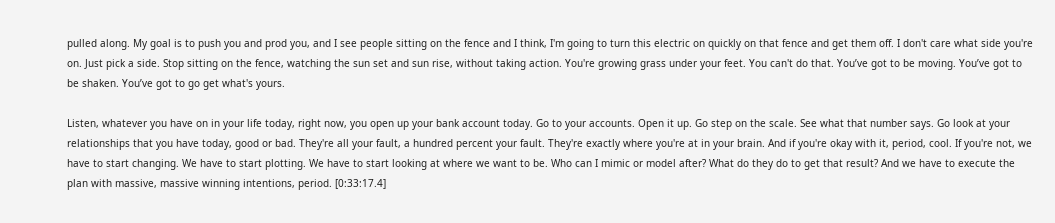pulled along. My goal is to push you and prod you, and I see people sitting on the fence and I think, I'm going to turn this electric on quickly on that fence and get them off. I don't care what side you're on. Just pick a side. Stop sitting on the fence, watching the sun set and sun rise, without taking action. You're growing grass under your feet. You can't do that. You’ve got to be moving. You’ve got to be shaken. You’ve got to go get what's yours.

Listen, whatever you have on in your life today, right now, you open up your bank account today. Go to your accounts. Open it up. Go step on the scale. See what that number says. Go look at your relationships that you have today, good or bad. They're all your fault, a hundred percent your fault. They're exactly where you're at in your brain. And if you're okay with it, period, cool. If you're not, we have to start changing. We have to start plotting. We have to start looking at where we want to be. Who can I mimic or model after? What do they do to get that result? And we have to execute the plan with massive, massive winning intentions, period. [0:33:17.4]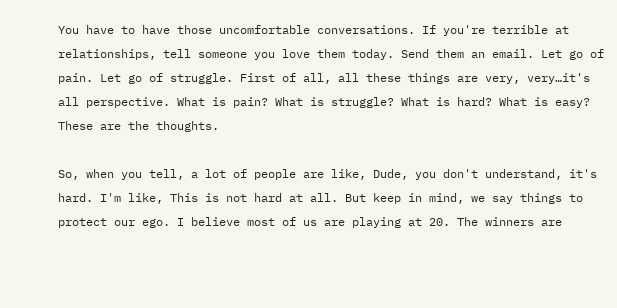You have to have those uncomfortable conversations. If you're terrible at relationships, tell someone you love them today. Send them an email. Let go of pain. Let go of struggle. First of all, all these things are very, very…it's all perspective. What is pain? What is struggle? What is hard? What is easy? These are the thoughts.

So, when you tell, a lot of people are like, Dude, you don't understand, it's hard. I'm like, This is not hard at all. But keep in mind, we say things to protect our ego. I believe most of us are playing at 20. The winners are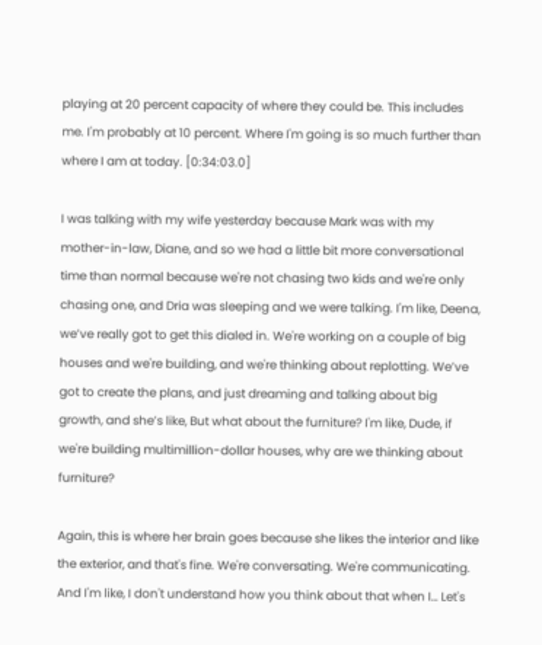playing at 20 percent capacity of where they could be. This includes me. I'm probably at 10 percent. Where I'm going is so much further than where I am at today. [0:34:03.0]

I was talking with my wife yesterday because Mark was with my mother-in-law, Diane, and so we had a little bit more conversational time than normal because we're not chasing two kids and we're only chasing one, and Dria was sleeping and we were talking. I'm like, Deena, we’ve really got to get this dialed in. We're working on a couple of big houses and we're building, and we're thinking about replotting. We’ve got to create the plans, and just dreaming and talking about big growth, and she’s like, But what about the furniture? I'm like, Dude, if we're building multimillion-dollar houses, why are we thinking about furniture?

Again, this is where her brain goes because she likes the interior and like the exterior, and that's fine. We're conversating. We're communicating. And I'm like, I don't understand how you think about that when I… Let's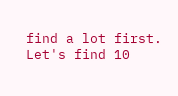find a lot first. Let's find 10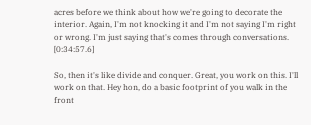acres before we think about how we're going to decorate the interior. Again, I'm not knocking it and I'm not saying I'm right or wrong. I'm just saying that's comes through conversations. [0:34:57.6]

So, then it's like divide and conquer. Great, you work on this. I'll work on that. Hey hon, do a basic footprint of you walk in the front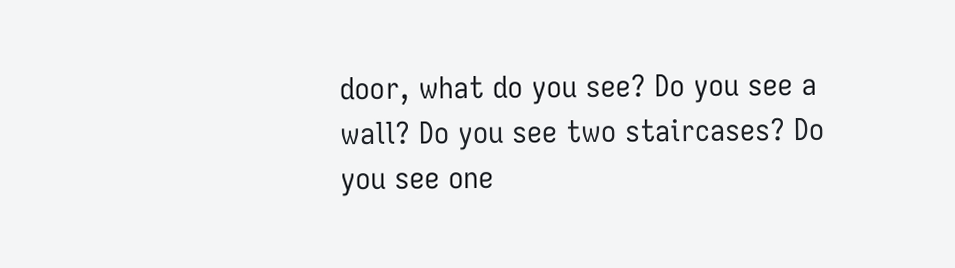door, what do you see? Do you see a wall? Do you see two staircases? Do you see one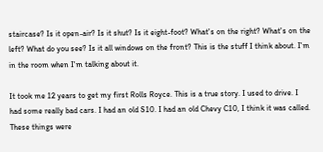staircase? Is it open-air? Is it shut? Is it eight-foot? What's on the right? What's on the left? What do you see? Is it all windows on the front? This is the stuff I think about. I'm in the room when I'm talking about it.

It took me 12 years to get my first Rolls Royce. This is a true story. I used to drive. I had some really bad cars. I had an old S10. I had an old Chevy C10, I think it was called. These things were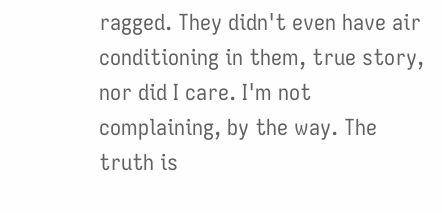ragged. They didn't even have air conditioning in them, true story, nor did I care. I'm not complaining, by the way. The truth is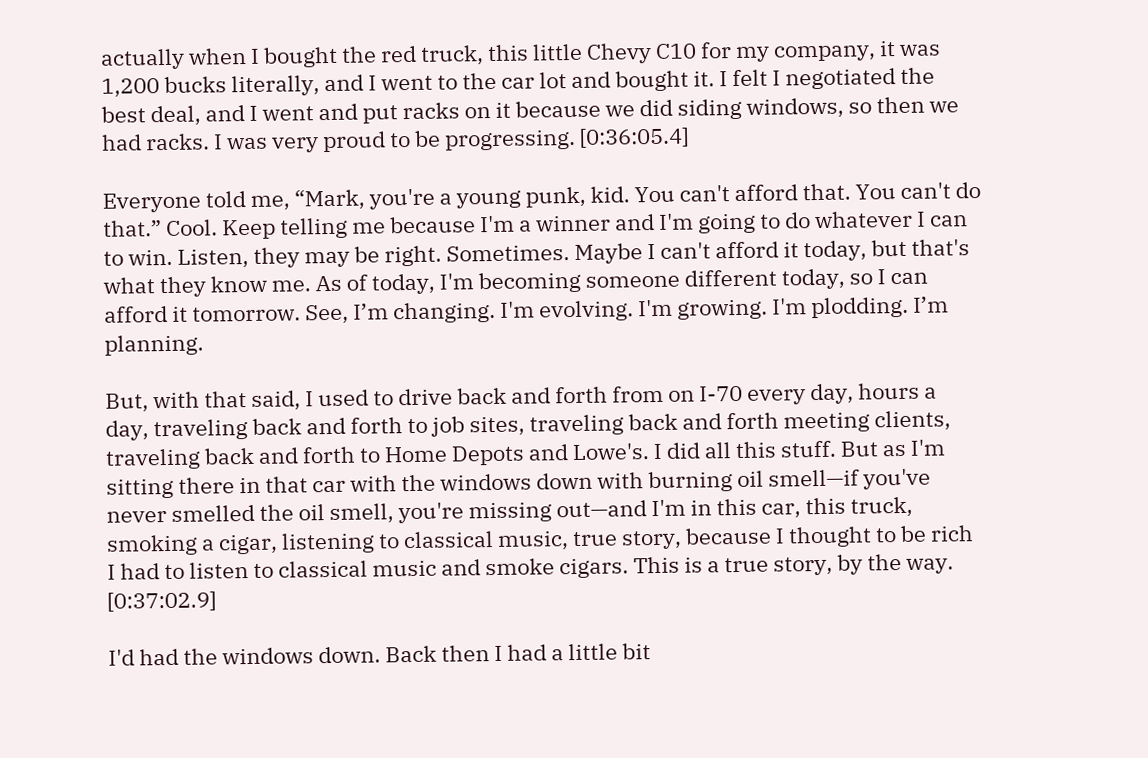actually when I bought the red truck, this little Chevy C10 for my company, it was 1,200 bucks literally, and I went to the car lot and bought it. I felt I negotiated the best deal, and I went and put racks on it because we did siding windows, so then we had racks. I was very proud to be progressing. [0:36:05.4]

Everyone told me, “Mark, you're a young punk, kid. You can't afford that. You can't do that.” Cool. Keep telling me because I'm a winner and I'm going to do whatever I can to win. Listen, they may be right. Sometimes. Maybe I can't afford it today, but that's what they know me. As of today, I'm becoming someone different today, so I can afford it tomorrow. See, I’m changing. I'm evolving. I'm growing. I'm plodding. I’m planning.

But, with that said, I used to drive back and forth from on I-70 every day, hours a day, traveling back and forth to job sites, traveling back and forth meeting clients, traveling back and forth to Home Depots and Lowe's. I did all this stuff. But as I'm sitting there in that car with the windows down with burning oil smell—if you've never smelled the oil smell, you're missing out—and I'm in this car, this truck, smoking a cigar, listening to classical music, true story, because I thought to be rich I had to listen to classical music and smoke cigars. This is a true story, by the way. [0:37:02.9]

I'd had the windows down. Back then I had a little bit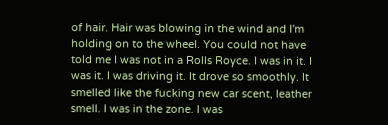of hair. Hair was blowing in the wind and I'm holding on to the wheel. You could not have told me I was not in a Rolls Royce. I was in it. I was it. I was driving it. It drove so smoothly. It smelled like the fucking new car scent, leather smell. I was in the zone. I was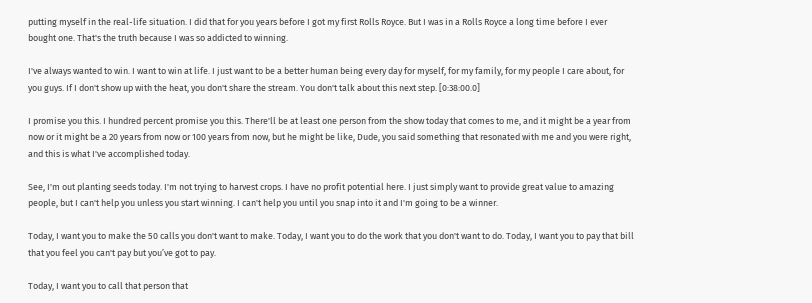putting myself in the real-life situation. I did that for you years before I got my first Rolls Royce. But I was in a Rolls Royce a long time before I ever bought one. That's the truth because I was so addicted to winning.

I've always wanted to win. I want to win at life. I just want to be a better human being every day for myself, for my family, for my people I care about, for you guys. If I don't show up with the heat, you don't share the stream. You don't talk about this next step. [0:38:00.0]

I promise you this. I hundred percent promise you this. There'll be at least one person from the show today that comes to me, and it might be a year from now or it might be a 20 years from now or 100 years from now, but he might be like, Dude, you said something that resonated with me and you were right, and this is what I've accomplished today.

See, I'm out planting seeds today. I'm not trying to harvest crops. I have no profit potential here. I just simply want to provide great value to amazing people, but I can't help you unless you start winning. I can't help you until you snap into it and I'm going to be a winner.

Today, I want you to make the 50 calls you don't want to make. Today, I want you to do the work that you don't want to do. Today, I want you to pay that bill that you feel you can't pay but you’ve got to pay.

Today, I want you to call that person that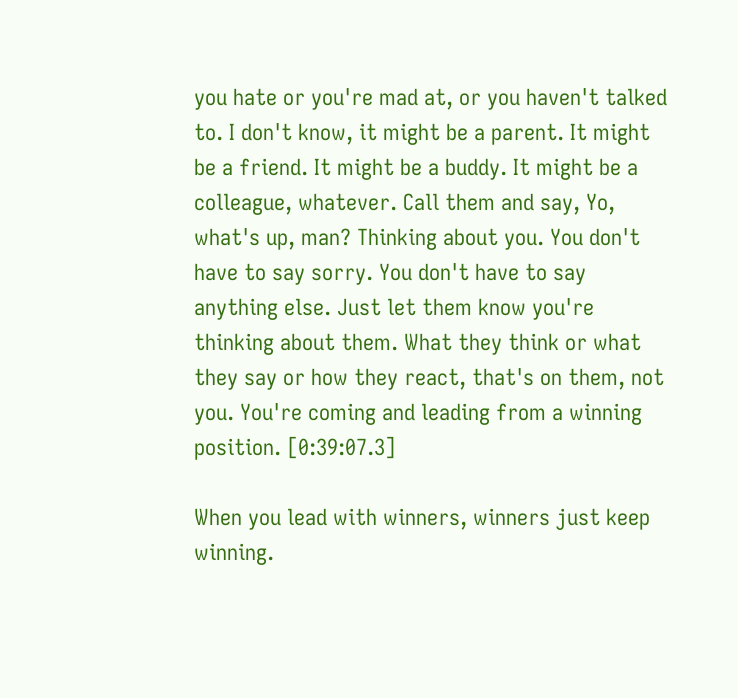you hate or you're mad at, or you haven't talked to. I don't know, it might be a parent. It might be a friend. It might be a buddy. It might be a colleague, whatever. Call them and say, Yo, what's up, man? Thinking about you. You don't have to say sorry. You don't have to say anything else. Just let them know you're thinking about them. What they think or what they say or how they react, that's on them, not you. You're coming and leading from a winning position. [0:39:07.3]

When you lead with winners, winners just keep winning.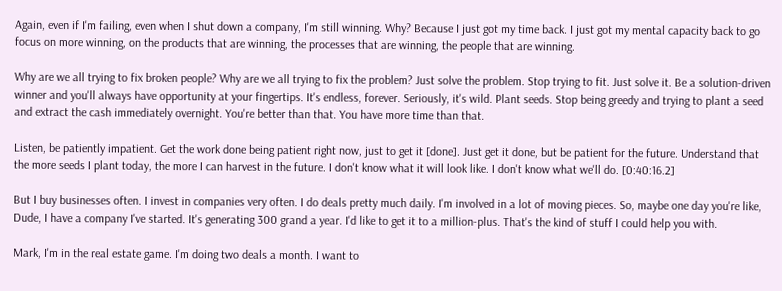Again, even if I'm failing, even when I shut down a company, I'm still winning. Why? Because I just got my time back. I just got my mental capacity back to go focus on more winning, on the products that are winning, the processes that are winning, the people that are winning.

Why are we all trying to fix broken people? Why are we all trying to fix the problem? Just solve the problem. Stop trying to fit. Just solve it. Be a solution-driven winner and you'll always have opportunity at your fingertips. It's endless, forever. Seriously, it's wild. Plant seeds. Stop being greedy and trying to plant a seed and extract the cash immediately overnight. You're better than that. You have more time than that.

Listen, be patiently impatient. Get the work done being patient right now, just to get it [done]. Just get it done, but be patient for the future. Understand that the more seeds I plant today, the more I can harvest in the future. I don't know what it will look like. I don't know what we'll do. [0:40:16.2]

But I buy businesses often. I invest in companies very often. I do deals pretty much daily. I'm involved in a lot of moving pieces. So, maybe one day you're like, Dude, I have a company I've started. It's generating 300 grand a year. I'd like to get it to a million-plus. That's the kind of stuff I could help you with.

Mark, I'm in the real estate game. I'm doing two deals a month. I want to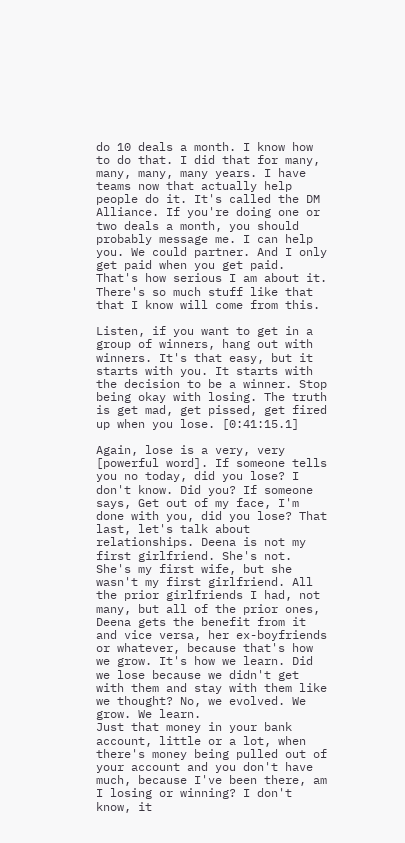do 10 deals a month. I know how to do that. I did that for many, many, many, many years. I have teams now that actually help people do it. It's called the DM Alliance. If you're doing one or two deals a month, you should probably message me. I can help you. We could partner. And I only get paid when you get paid. That's how serious I am about it. There's so much stuff like that that I know will come from this.

Listen, if you want to get in a group of winners, hang out with winners. It's that easy, but it starts with you. It starts with the decision to be a winner. Stop being okay with losing. The truth is get mad, get pissed, get fired up when you lose. [0:41:15.1]

Again, lose is a very, very [powerful word]. If someone tells you no today, did you lose? I don't know. Did you? If someone says, Get out of my face, I'm done with you, did you lose? That last, let's talk about relationships. Deena is not my first girlfriend. She's not. She's my first wife, but she wasn't my first girlfriend. All the prior girlfriends I had, not many, but all of the prior ones, Deena gets the benefit from it and vice versa, her ex-boyfriends or whatever, because that's how we grow. It's how we learn. Did we lose because we didn't get with them and stay with them like we thought? No, we evolved. We grow. We learn.
Just that money in your bank account, little or a lot, when there's money being pulled out of your account and you don't have much, because I've been there, am I losing or winning? I don't know, it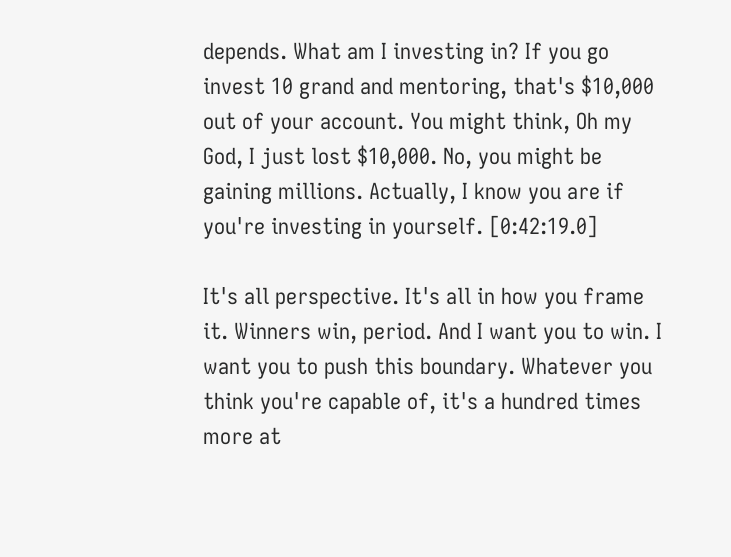depends. What am I investing in? If you go invest 10 grand and mentoring, that's $10,000 out of your account. You might think, Oh my God, I just lost $10,000. No, you might be gaining millions. Actually, I know you are if you're investing in yourself. [0:42:19.0]

It's all perspective. It's all in how you frame it. Winners win, period. And I want you to win. I want you to push this boundary. Whatever you think you're capable of, it's a hundred times more at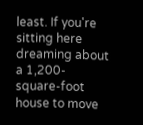least. If you're sitting here dreaming about a 1,200-square-foot house to move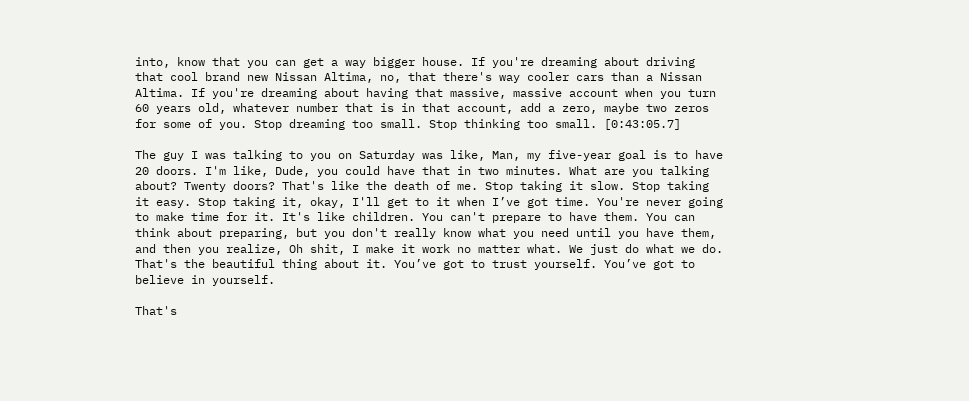into, know that you can get a way bigger house. If you're dreaming about driving that cool brand new Nissan Altima, no, that there's way cooler cars than a Nissan Altima. If you're dreaming about having that massive, massive account when you turn 60 years old, whatever number that is in that account, add a zero, maybe two zeros for some of you. Stop dreaming too small. Stop thinking too small. [0:43:05.7]

The guy I was talking to you on Saturday was like, Man, my five-year goal is to have 20 doors. I'm like, Dude, you could have that in two minutes. What are you talking about? Twenty doors? That's like the death of me. Stop taking it slow. Stop taking it easy. Stop taking it, okay, I'll get to it when I’ve got time. You're never going to make time for it. It's like children. You can't prepare to have them. You can think about preparing, but you don't really know what you need until you have them, and then you realize, Oh shit, I make it work no matter what. We just do what we do. That's the beautiful thing about it. You’ve got to trust yourself. You’ve got to believe in yourself.

That's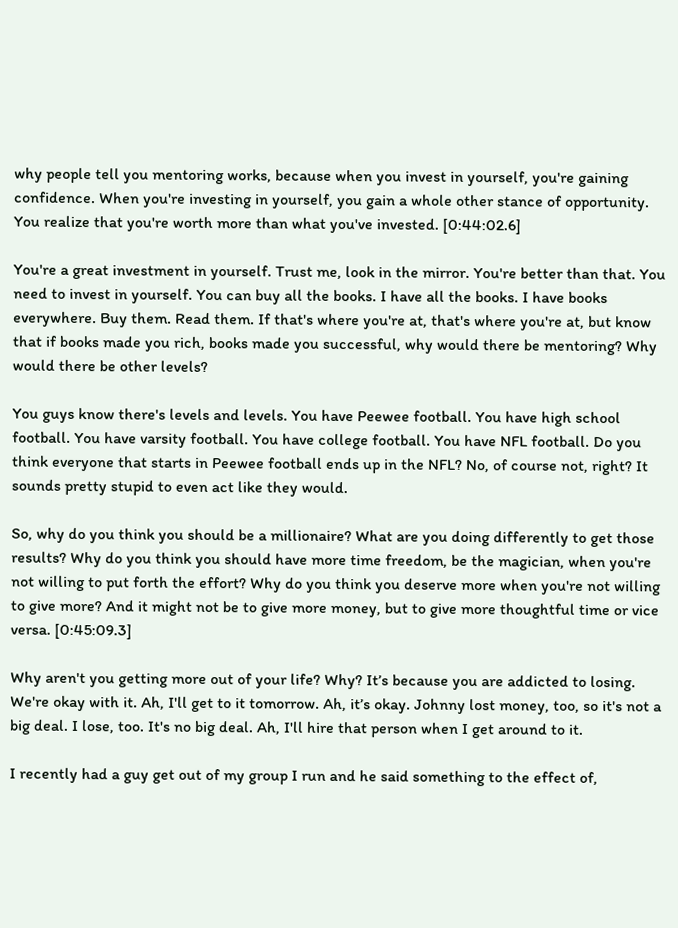why people tell you mentoring works, because when you invest in yourself, you're gaining confidence. When you're investing in yourself, you gain a whole other stance of opportunity. You realize that you're worth more than what you've invested. [0:44:02.6]

You're a great investment in yourself. Trust me, look in the mirror. You're better than that. You need to invest in yourself. You can buy all the books. I have all the books. I have books everywhere. Buy them. Read them. If that's where you're at, that's where you're at, but know that if books made you rich, books made you successful, why would there be mentoring? Why would there be other levels?

You guys know there's levels and levels. You have Peewee football. You have high school football. You have varsity football. You have college football. You have NFL football. Do you think everyone that starts in Peewee football ends up in the NFL? No, of course not, right? It sounds pretty stupid to even act like they would.

So, why do you think you should be a millionaire? What are you doing differently to get those results? Why do you think you should have more time freedom, be the magician, when you're not willing to put forth the effort? Why do you think you deserve more when you're not willing to give more? And it might not be to give more money, but to give more thoughtful time or vice versa. [0:45:09.3]

Why aren't you getting more out of your life? Why? It’s because you are addicted to losing. We're okay with it. Ah, I'll get to it tomorrow. Ah, it’s okay. Johnny lost money, too, so it's not a big deal. I lose, too. It's no big deal. Ah, I'll hire that person when I get around to it.

I recently had a guy get out of my group I run and he said something to the effect of,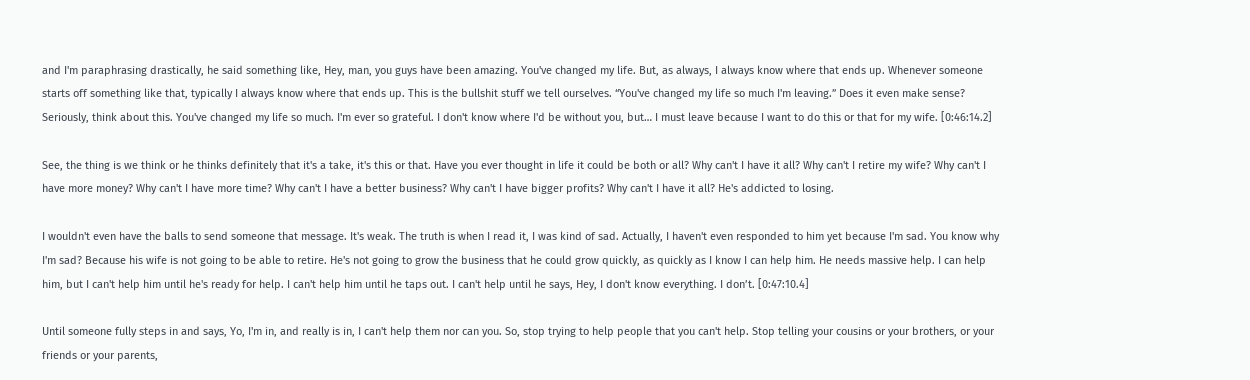and I'm paraphrasing drastically, he said something like, Hey, man, you guys have been amazing. You've changed my life. But, as always, I always know where that ends up. Whenever someone starts off something like that, typically I always know where that ends up. This is the bullshit stuff we tell ourselves. “You've changed my life so much I'm leaving.” Does it even make sense? Seriously, think about this. You've changed my life so much. I'm ever so grateful. I don't know where I'd be without you, but… I must leave because I want to do this or that for my wife. [0:46:14.2]

See, the thing is we think or he thinks definitely that it's a take, it's this or that. Have you ever thought in life it could be both or all? Why can't I have it all? Why can't I retire my wife? Why can't I have more money? Why can't I have more time? Why can't I have a better business? Why can't I have bigger profits? Why can't I have it all? He's addicted to losing.

I wouldn't even have the balls to send someone that message. It's weak. The truth is when I read it, I was kind of sad. Actually, I haven't even responded to him yet because I'm sad. You know why I'm sad? Because his wife is not going to be able to retire. He's not going to grow the business that he could grow quickly, as quickly as I know I can help him. He needs massive help. I can help him, but I can't help him until he's ready for help. I can't help him until he taps out. I can't help until he says, Hey, I don't know everything. I don’t. [0:47:10.4]

Until someone fully steps in and says, Yo, I'm in, and really is in, I can't help them nor can you. So, stop trying to help people that you can't help. Stop telling your cousins or your brothers, or your friends or your parents,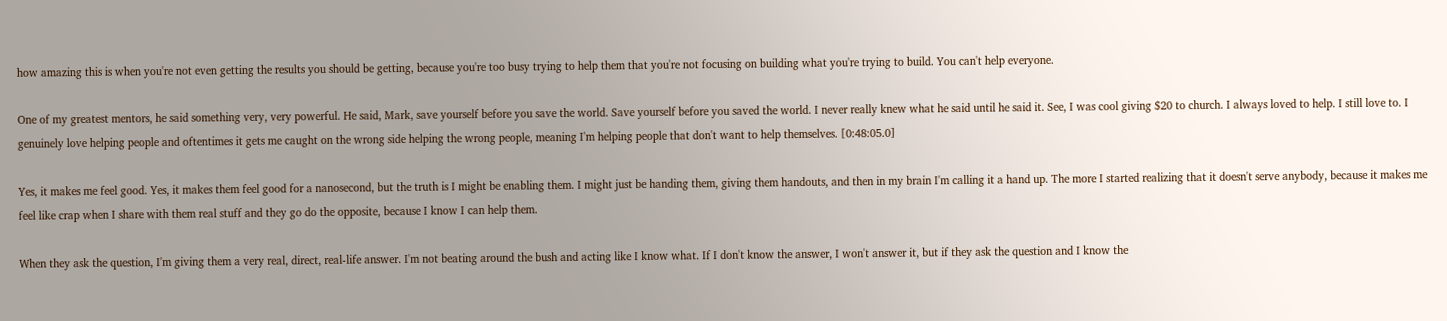how amazing this is when you're not even getting the results you should be getting, because you're too busy trying to help them that you're not focusing on building what you're trying to build. You can't help everyone.

One of my greatest mentors, he said something very, very powerful. He said, Mark, save yourself before you save the world. Save yourself before you saved the world. I never really knew what he said until he said it. See, I was cool giving $20 to church. I always loved to help. I still love to. I genuinely love helping people and oftentimes it gets me caught on the wrong side helping the wrong people, meaning I'm helping people that don't want to help themselves. [0:48:05.0]

Yes, it makes me feel good. Yes, it makes them feel good for a nanosecond, but the truth is I might be enabling them. I might just be handing them, giving them handouts, and then in my brain I'm calling it a hand up. The more I started realizing that it doesn't serve anybody, because it makes me feel like crap when I share with them real stuff and they go do the opposite, because I know I can help them.

When they ask the question, I'm giving them a very real, direct, real-life answer. I'm not beating around the bush and acting like I know what. If I don't know the answer, I won't answer it, but if they ask the question and I know the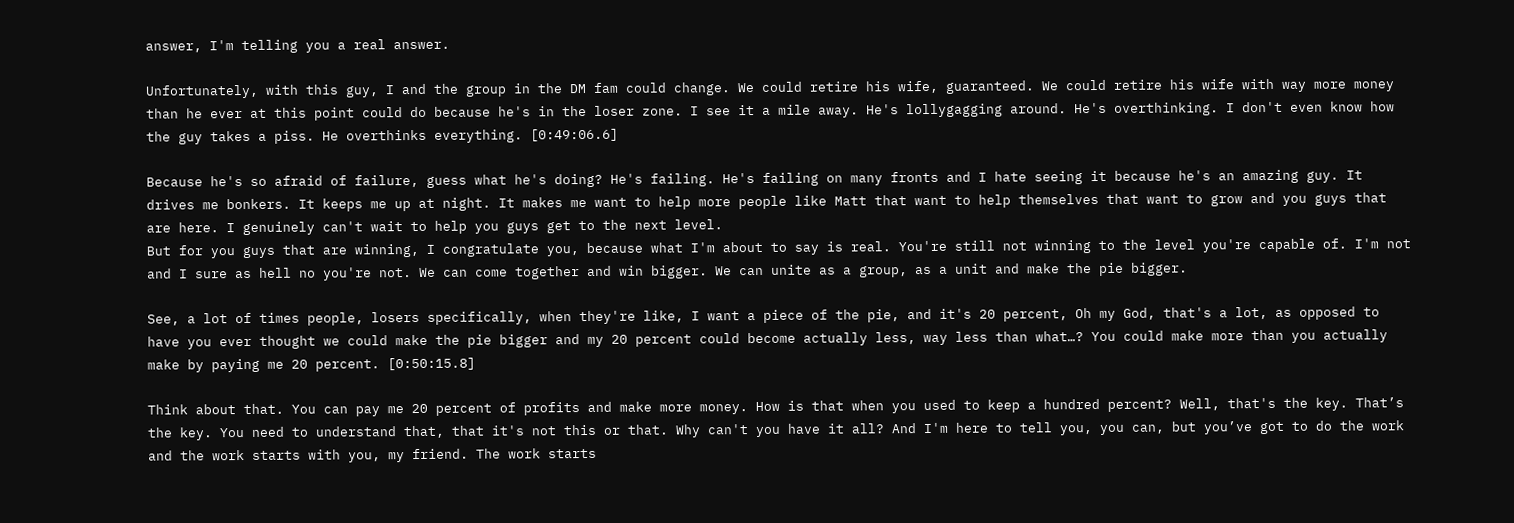answer, I'm telling you a real answer.

Unfortunately, with this guy, I and the group in the DM fam could change. We could retire his wife, guaranteed. We could retire his wife with way more money than he ever at this point could do because he's in the loser zone. I see it a mile away. He's lollygagging around. He's overthinking. I don't even know how the guy takes a piss. He overthinks everything. [0:49:06.6]

Because he's so afraid of failure, guess what he's doing? He's failing. He's failing on many fronts and I hate seeing it because he's an amazing guy. It drives me bonkers. It keeps me up at night. It makes me want to help more people like Matt that want to help themselves that want to grow and you guys that are here. I genuinely can't wait to help you guys get to the next level.
But for you guys that are winning, I congratulate you, because what I'm about to say is real. You're still not winning to the level you're capable of. I'm not and I sure as hell no you're not. We can come together and win bigger. We can unite as a group, as a unit and make the pie bigger.

See, a lot of times people, losers specifically, when they're like, I want a piece of the pie, and it's 20 percent, Oh my God, that's a lot, as opposed to have you ever thought we could make the pie bigger and my 20 percent could become actually less, way less than what…? You could make more than you actually make by paying me 20 percent. [0:50:15.8]

Think about that. You can pay me 20 percent of profits and make more money. How is that when you used to keep a hundred percent? Well, that's the key. That’s the key. You need to understand that, that it's not this or that. Why can't you have it all? And I'm here to tell you, you can, but you’ve got to do the work and the work starts with you, my friend. The work starts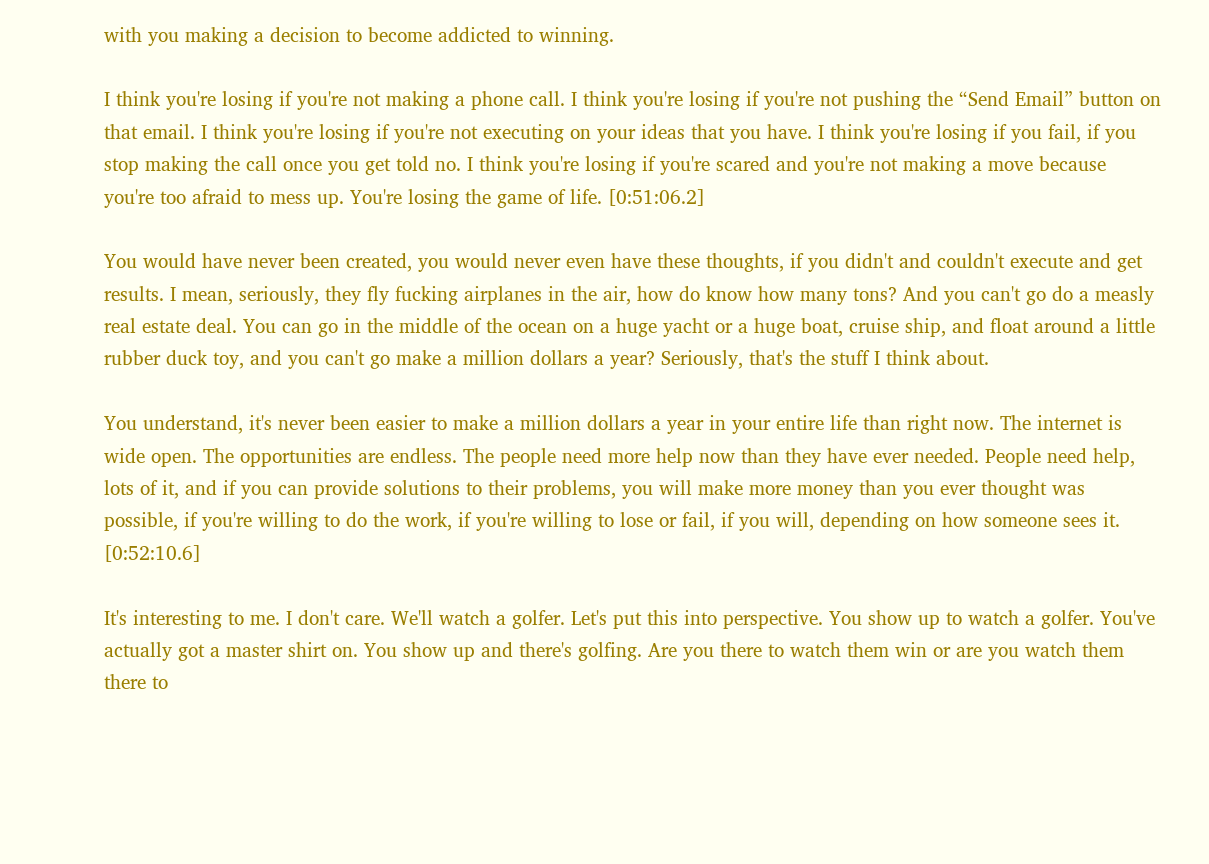with you making a decision to become addicted to winning.

I think you're losing if you're not making a phone call. I think you're losing if you're not pushing the “Send Email” button on that email. I think you're losing if you're not executing on your ideas that you have. I think you're losing if you fail, if you stop making the call once you get told no. I think you're losing if you're scared and you're not making a move because you're too afraid to mess up. You're losing the game of life. [0:51:06.2]

You would have never been created, you would never even have these thoughts, if you didn't and couldn't execute and get results. I mean, seriously, they fly fucking airplanes in the air, how do know how many tons? And you can't go do a measly real estate deal. You can go in the middle of the ocean on a huge yacht or a huge boat, cruise ship, and float around a little rubber duck toy, and you can't go make a million dollars a year? Seriously, that's the stuff I think about.

You understand, it's never been easier to make a million dollars a year in your entire life than right now. The internet is wide open. The opportunities are endless. The people need more help now than they have ever needed. People need help, lots of it, and if you can provide solutions to their problems, you will make more money than you ever thought was possible, if you're willing to do the work, if you're willing to lose or fail, if you will, depending on how someone sees it. [0:52:10.6]

It's interesting to me. I don't care. We'll watch a golfer. Let's put this into perspective. You show up to watch a golfer. You've actually got a master shirt on. You show up and there's golfing. Are you there to watch them win or are you watch them there to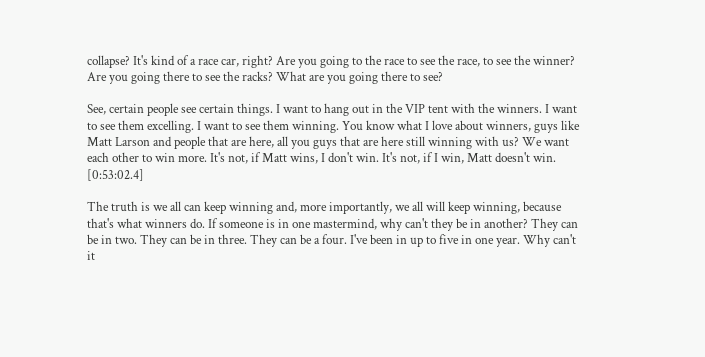collapse? It's kind of a race car, right? Are you going to the race to see the race, to see the winner? Are you going there to see the racks? What are you going there to see?

See, certain people see certain things. I want to hang out in the VIP tent with the winners. I want to see them excelling. I want to see them winning. You know what I love about winners, guys like Matt Larson and people that are here, all you guys that are here still winning with us? We want each other to win more. It's not, if Matt wins, I don't win. It's not, if I win, Matt doesn't win. [0:53:02.4]

The truth is we all can keep winning and, more importantly, we all will keep winning, because that's what winners do. If someone is in one mastermind, why can't they be in another? They can be in two. They can be in three. They can be a four. I've been in up to five in one year. Why can't it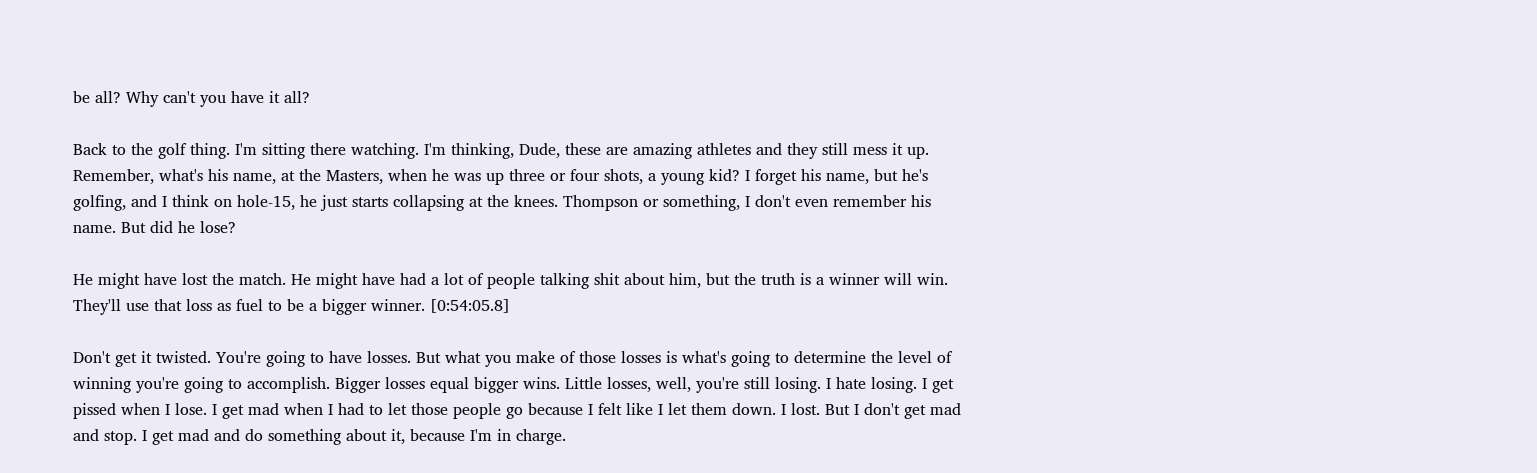be all? Why can't you have it all?

Back to the golf thing. I'm sitting there watching. I'm thinking, Dude, these are amazing athletes and they still mess it up. Remember, what's his name, at the Masters, when he was up three or four shots, a young kid? I forget his name, but he's golfing, and I think on hole-15, he just starts collapsing at the knees. Thompson or something, I don't even remember his name. But did he lose?

He might have lost the match. He might have had a lot of people talking shit about him, but the truth is a winner will win. They'll use that loss as fuel to be a bigger winner. [0:54:05.8]

Don't get it twisted. You're going to have losses. But what you make of those losses is what's going to determine the level of winning you're going to accomplish. Bigger losses equal bigger wins. Little losses, well, you're still losing. I hate losing. I get pissed when I lose. I get mad when I had to let those people go because I felt like I let them down. I lost. But I don't get mad and stop. I get mad and do something about it, because I'm in charge.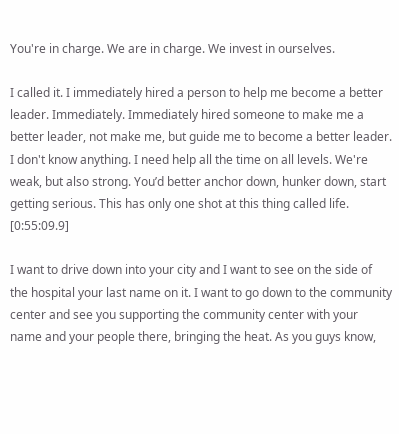You're in charge. We are in charge. We invest in ourselves.

I called it. I immediately hired a person to help me become a better leader. Immediately. Immediately hired someone to make me a better leader, not make me, but guide me to become a better leader. I don't know anything. I need help all the time on all levels. We're weak, but also strong. You’d better anchor down, hunker down, start getting serious. This has only one shot at this thing called life. [0:55:09.9]

I want to drive down into your city and I want to see on the side of the hospital your last name on it. I want to go down to the community center and see you supporting the community center with your name and your people there, bringing the heat. As you guys know,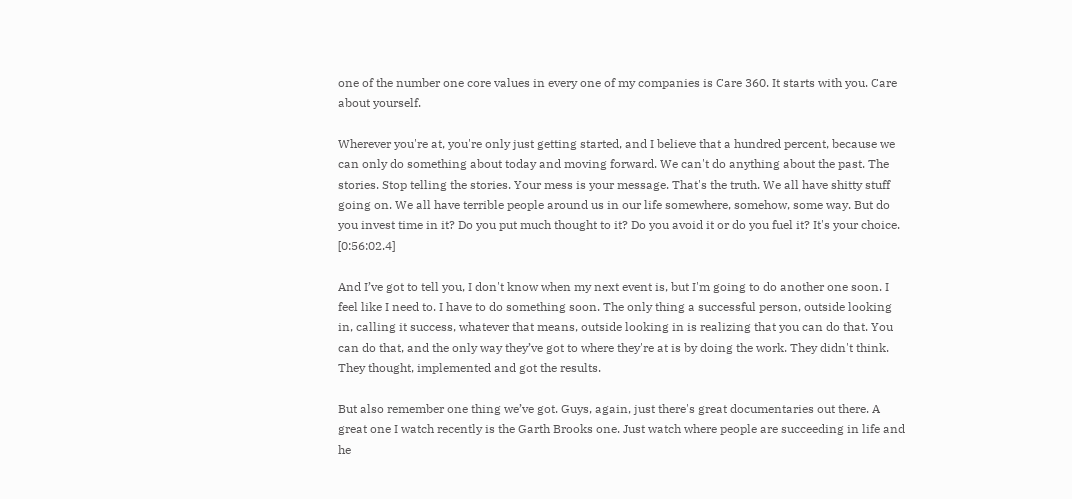one of the number one core values in every one of my companies is Care 360. It starts with you. Care about yourself.

Wherever you're at, you're only just getting started, and I believe that a hundred percent, because we can only do something about today and moving forward. We can't do anything about the past. The stories. Stop telling the stories. Your mess is your message. That's the truth. We all have shitty stuff going on. We all have terrible people around us in our life somewhere, somehow, some way. But do you invest time in it? Do you put much thought to it? Do you avoid it or do you fuel it? It's your choice. [0:56:02.4]

And I’ve got to tell you, I don't know when my next event is, but I'm going to do another one soon. I feel like I need to. I have to do something soon. The only thing a successful person, outside looking in, calling it success, whatever that means, outside looking in is realizing that you can do that. You can do that, and the only way they’ve got to where they're at is by doing the work. They didn't think. They thought, implemented and got the results.

But also remember one thing we’ve got. Guys, again, just there's great documentaries out there. A great one I watch recently is the Garth Brooks one. Just watch where people are succeeding in life and he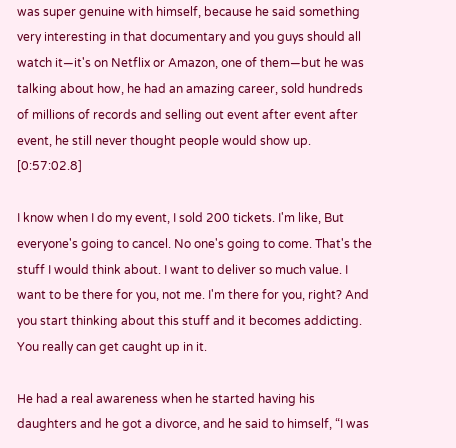was super genuine with himself, because he said something very interesting in that documentary and you guys should all watch it—it's on Netflix or Amazon, one of them—but he was talking about how, he had an amazing career, sold hundreds of millions of records and selling out event after event after event, he still never thought people would show up. [0:57:02.8]

I know when I do my event, I sold 200 tickets. I'm like, But everyone's going to cancel. No one's going to come. That's the stuff I would think about. I want to deliver so much value. I want to be there for you, not me. I'm there for you, right? And you start thinking about this stuff and it becomes addicting. You really can get caught up in it.

He had a real awareness when he started having his daughters and he got a divorce, and he said to himself, “I was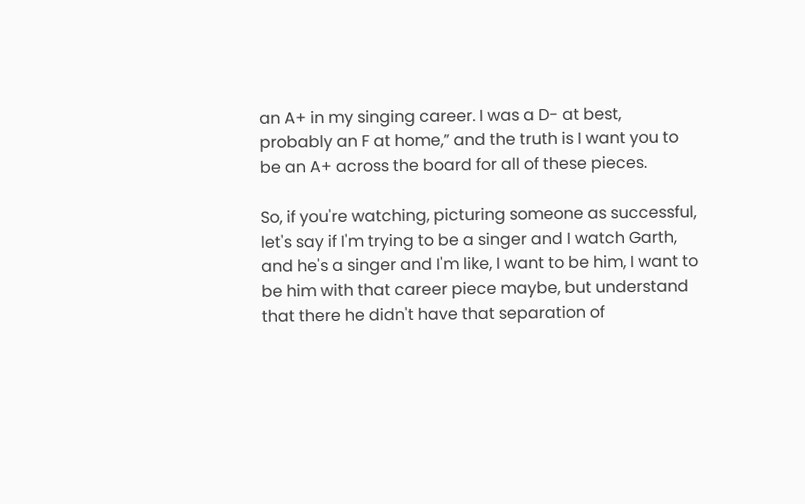an A+ in my singing career. I was a D- at best, probably an F at home,” and the truth is I want you to be an A+ across the board for all of these pieces.

So, if you're watching, picturing someone as successful, let's say if I'm trying to be a singer and I watch Garth, and he's a singer and I'm like, I want to be him, I want to be him with that career piece maybe, but understand that there he didn't have that separation of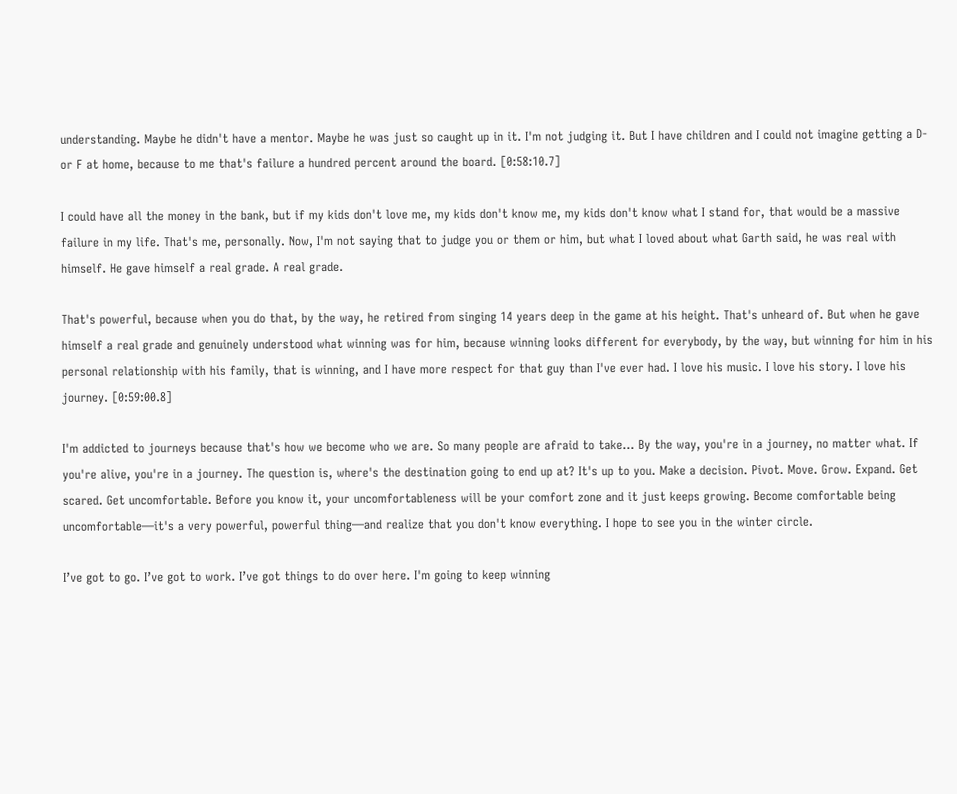understanding. Maybe he didn't have a mentor. Maybe he was just so caught up in it. I'm not judging it. But I have children and I could not imagine getting a D- or F at home, because to me that's failure a hundred percent around the board. [0:58:10.7]

I could have all the money in the bank, but if my kids don't love me, my kids don't know me, my kids don't know what I stand for, that would be a massive failure in my life. That's me, personally. Now, I'm not saying that to judge you or them or him, but what I loved about what Garth said, he was real with himself. He gave himself a real grade. A real grade.

That's powerful, because when you do that, by the way, he retired from singing 14 years deep in the game at his height. That's unheard of. But when he gave himself a real grade and genuinely understood what winning was for him, because winning looks different for everybody, by the way, but winning for him in his personal relationship with his family, that is winning, and I have more respect for that guy than I've ever had. I love his music. I love his story. I love his journey. [0:59:00.8]

I'm addicted to journeys because that's how we become who we are. So many people are afraid to take… By the way, you're in a journey, no matter what. If you're alive, you're in a journey. The question is, where's the destination going to end up at? It's up to you. Make a decision. Pivot. Move. Grow. Expand. Get scared. Get uncomfortable. Before you know it, your uncomfortableness will be your comfort zone and it just keeps growing. Become comfortable being uncomfortable—it's a very powerful, powerful thing—and realize that you don't know everything. I hope to see you in the winter circle.

I’ve got to go. I’ve got to work. I’ve got things to do over here. I'm going to keep winning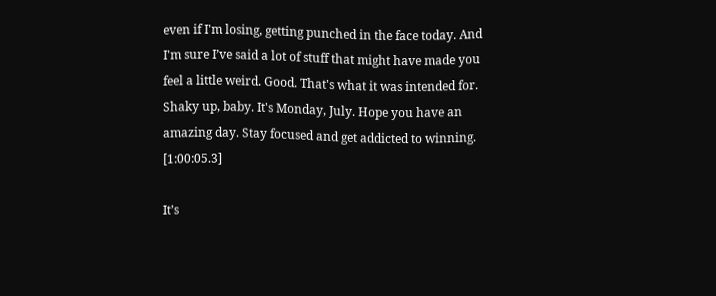even if I'm losing, getting punched in the face today. And I'm sure I’ve said a lot of stuff that might have made you feel a little weird. Good. That's what it was intended for. Shaky up, baby. It's Monday, July. Hope you have an amazing day. Stay focused and get addicted to winning. [1:00:05.3]

It’s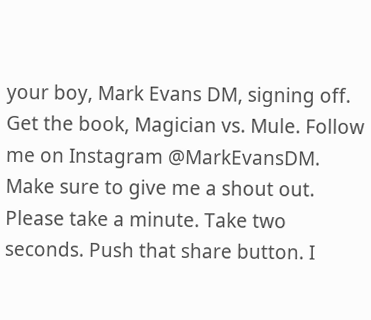your boy, Mark Evans DM, signing off. Get the book, Magician vs. Mule. Follow me on Instagram @MarkEvansDM. Make sure to give me a shout out. Please take a minute. Take two seconds. Push that share button. I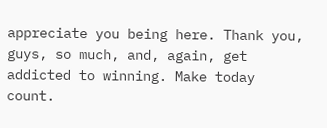appreciate you being here. Thank you, guys, so much, and, again, get addicted to winning. Make today count.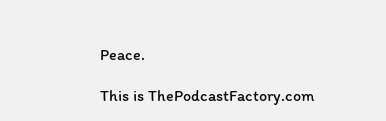Peace.

This is ThePodcastFactory.com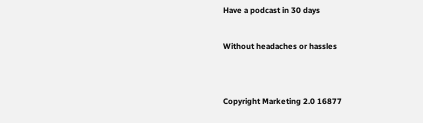Have a podcast in 30 days

Without headaches or hassles


Copyright Marketing 2.0 16877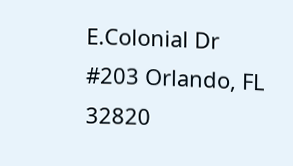E.Colonial Dr #203 Orlando, FL 32820